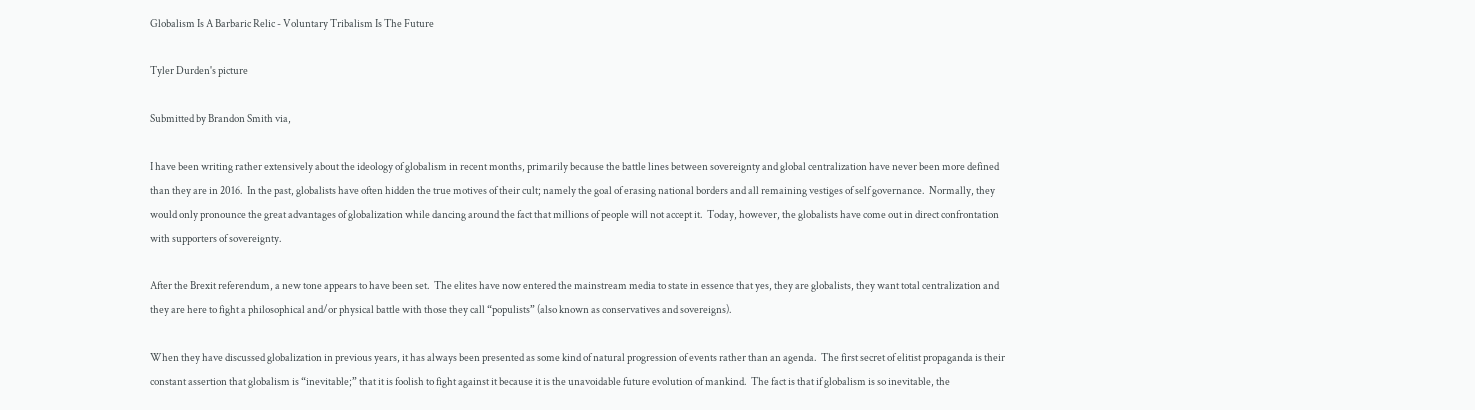Globalism Is A Barbaric Relic - Voluntary Tribalism Is The Future

Tyler Durden's picture

Submitted by Brandon Smith via,

I have been writing rather extensively about the ideology of globalism in recent months, primarily because the battle lines between sovereignty and global centralization have never been more defined than they are in 2016.  In the past, globalists have often hidden the true motives of their cult; namely the goal of erasing national borders and all remaining vestiges of self governance.  Normally, they would only pronounce the great advantages of globalization while dancing around the fact that millions of people will not accept it.  Today, however, the globalists have come out in direct confrontation with supporters of sovereignty.

After the Brexit referendum, a new tone appears to have been set.  The elites have now entered the mainstream media to state in essence that yes, they are globalists, they want total centralization and they are here to fight a philosophical and/or physical battle with those they call “populists” (also known as conservatives and sovereigns).

When they have discussed globalization in previous years, it has always been presented as some kind of natural progression of events rather than an agenda.  The first secret of elitist propaganda is their constant assertion that globalism is “inevitable;” that it is foolish to fight against it because it is the unavoidable future evolution of mankind.  The fact is that if globalism is so inevitable, the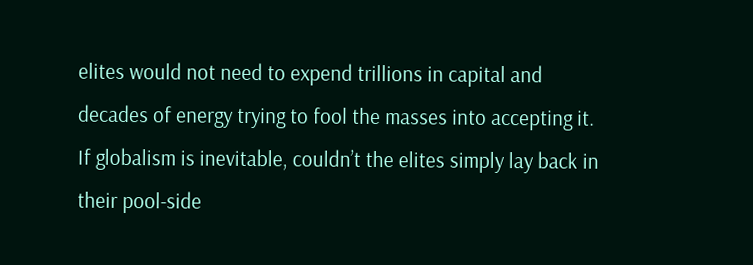elites would not need to expend trillions in capital and decades of energy trying to fool the masses into accepting it.  If globalism is inevitable, couldn’t the elites simply lay back in their pool-side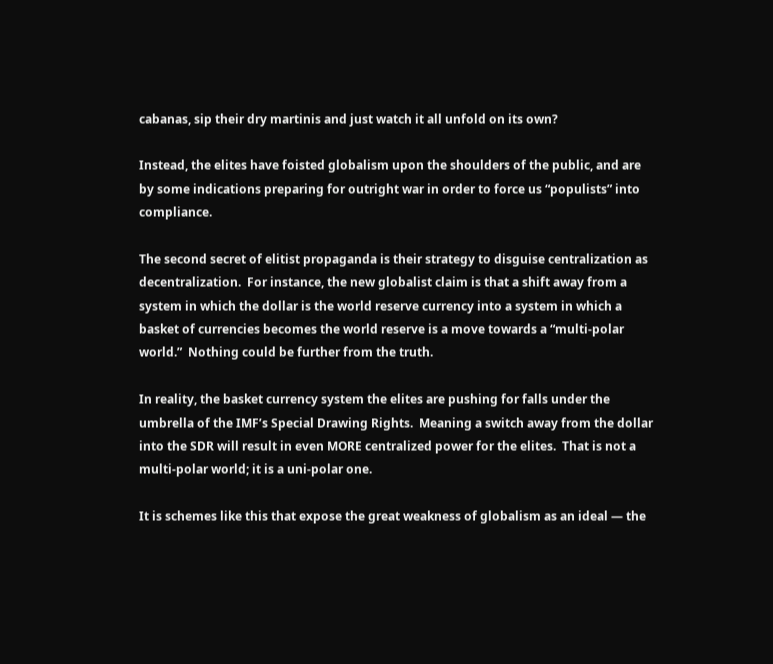cabanas, sip their dry martinis and just watch it all unfold on its own?

Instead, the elites have foisted globalism upon the shoulders of the public, and are by some indications preparing for outright war in order to force us “populists” into compliance.

The second secret of elitist propaganda is their strategy to disguise centralization as decentralization.  For instance, the new globalist claim is that a shift away from a system in which the dollar is the world reserve currency into a system in which a basket of currencies becomes the world reserve is a move towards a “multi-polar world.”  Nothing could be further from the truth.

In reality, the basket currency system the elites are pushing for falls under the umbrella of the IMF’s Special Drawing Rights.  Meaning a switch away from the dollar into the SDR will result in even MORE centralized power for the elites.  That is not a multi-polar world; it is a uni-polar one.

It is schemes like this that expose the great weakness of globalism as an ideal — the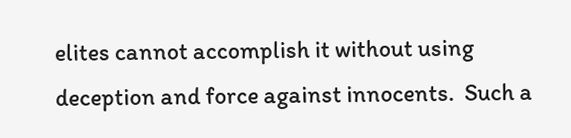elites cannot accomplish it without using deception and force against innocents.  Such a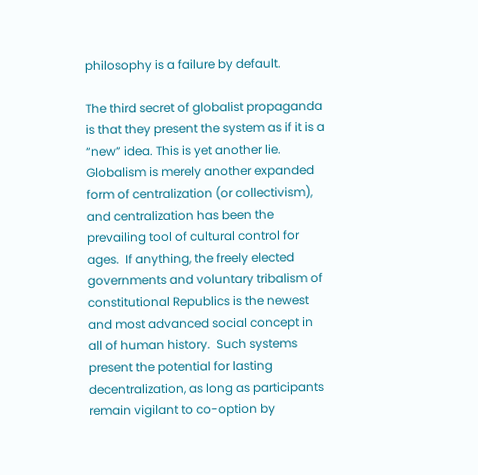philosophy is a failure by default.

The third secret of globalist propaganda is that they present the system as if it is a “new” idea. This is yet another lie. Globalism is merely another expanded form of centralization (or collectivism), and centralization has been the prevailing tool of cultural control for ages.  If anything, the freely elected governments and voluntary tribalism of constitutional Republics is the newest and most advanced social concept in all of human history.  Such systems present the potential for lasting decentralization, as long as participants remain vigilant to co-option by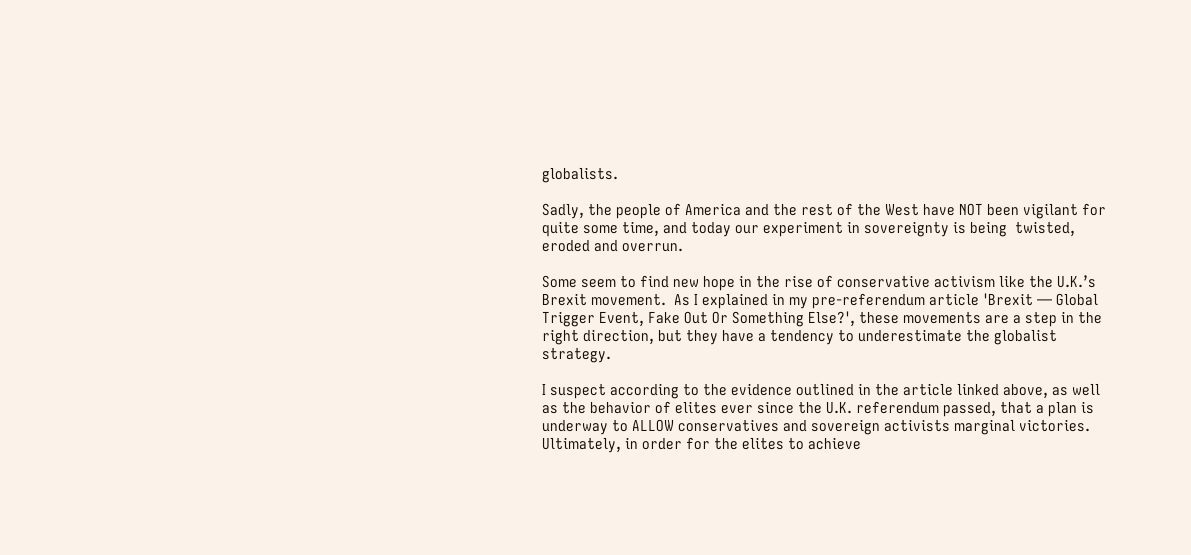globalists.

Sadly, the people of America and the rest of the West have NOT been vigilant for quite some time, and today our experiment in sovereignty is being  twisted, eroded and overrun.

Some seem to find new hope in the rise of conservative activism like the U.K.’s Brexit movement.  As I explained in my pre-referendum article 'Brexit — Global Trigger Event, Fake Out Or Something Else?', these movements are a step in the right direction, but they have a tendency to underestimate the globalist strategy.

I suspect according to the evidence outlined in the article linked above, as well as the behavior of elites ever since the U.K. referendum passed, that a plan is underway to ALLOW conservatives and sovereign activists marginal victories.  Ultimately, in order for the elites to achieve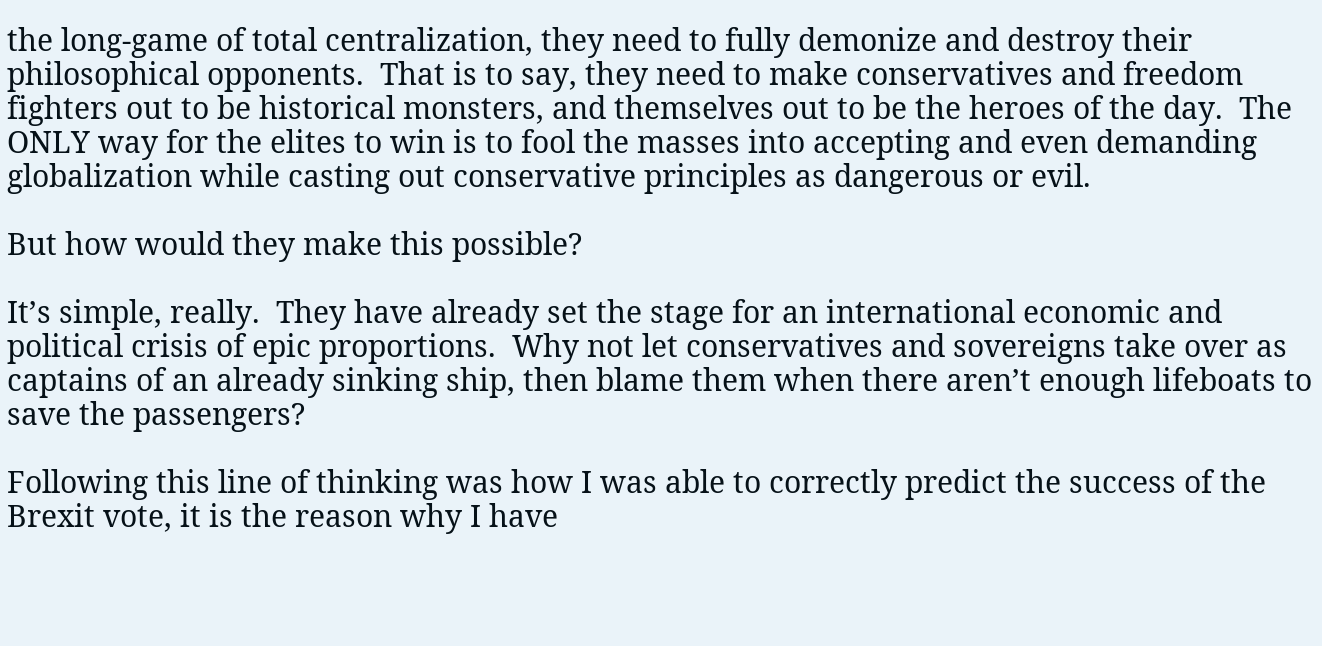the long-game of total centralization, they need to fully demonize and destroy their philosophical opponents.  That is to say, they need to make conservatives and freedom fighters out to be historical monsters, and themselves out to be the heroes of the day.  The ONLY way for the elites to win is to fool the masses into accepting and even demanding globalization while casting out conservative principles as dangerous or evil.

But how would they make this possible?

It’s simple, really.  They have already set the stage for an international economic and political crisis of epic proportions.  Why not let conservatives and sovereigns take over as captains of an already sinking ship, then blame them when there aren’t enough lifeboats to save the passengers?

Following this line of thinking was how I was able to correctly predict the success of the Brexit vote, it is the reason why I have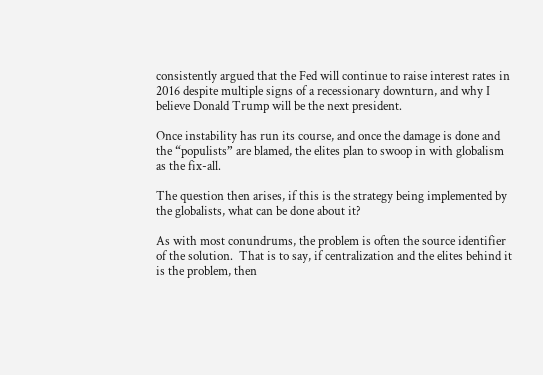consistently argued that the Fed will continue to raise interest rates in 2016 despite multiple signs of a recessionary downturn, and why I believe Donald Trump will be the next president.

Once instability has run its course, and once the damage is done and the “populists” are blamed, the elites plan to swoop in with globalism as the fix-all.

The question then arises, if this is the strategy being implemented by the globalists, what can be done about it?

As with most conundrums, the problem is often the source identifier of the solution.  That is to say, if centralization and the elites behind it is the problem, then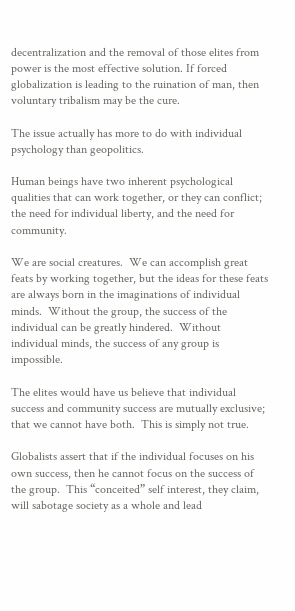decentralization and the removal of those elites from power is the most effective solution. If forced globalization is leading to the ruination of man, then voluntary tribalism may be the cure.

The issue actually has more to do with individual psychology than geopolitics.

Human beings have two inherent psychological qualities that can work together, or they can conflict; the need for individual liberty, and the need for community.

We are social creatures.  We can accomplish great feats by working together, but the ideas for these feats are always born in the imaginations of individual minds.  Without the group, the success of the individual can be greatly hindered.  Without individual minds, the success of any group is impossible.

The elites would have us believe that individual success and community success are mutually exclusive; that we cannot have both.  This is simply not true.

Globalists assert that if the individual focuses on his own success, then he cannot focus on the success of the group.  This “conceited” self interest, they claim, will sabotage society as a whole and lead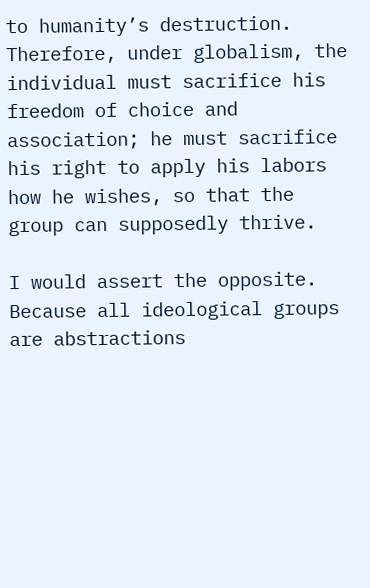to humanity’s destruction. Therefore, under globalism, the individual must sacrifice his freedom of choice and association; he must sacrifice his right to apply his labors how he wishes, so that the group can supposedly thrive.

I would assert the opposite.  Because all ideological groups are abstractions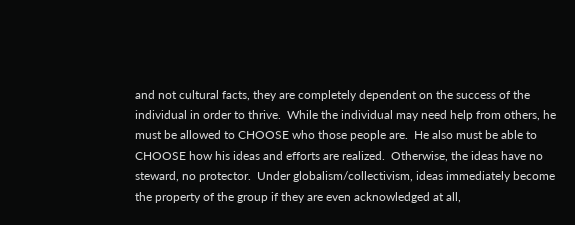and not cultural facts, they are completely dependent on the success of the individual in order to thrive.  While the individual may need help from others, he must be allowed to CHOOSE who those people are.  He also must be able to CHOOSE how his ideas and efforts are realized.  Otherwise, the ideas have no steward, no protector.  Under globalism/collectivism, ideas immediately become the property of the group if they are even acknowledged at all,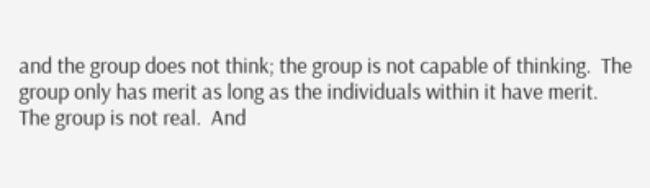and the group does not think; the group is not capable of thinking.  The group only has merit as long as the individuals within it have merit.  The group is not real.  And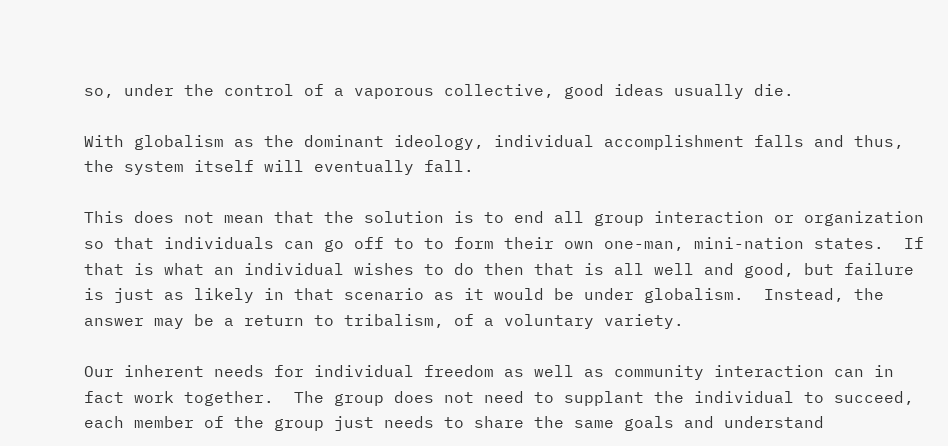so, under the control of a vaporous collective, good ideas usually die.

With globalism as the dominant ideology, individual accomplishment falls and thus, the system itself will eventually fall.

This does not mean that the solution is to end all group interaction or organization so that individuals can go off to to form their own one-man, mini-nation states.  If that is what an individual wishes to do then that is all well and good, but failure is just as likely in that scenario as it would be under globalism.  Instead, the answer may be a return to tribalism, of a voluntary variety.

Our inherent needs for individual freedom as well as community interaction can in fact work together.  The group does not need to supplant the individual to succeed, each member of the group just needs to share the same goals and understand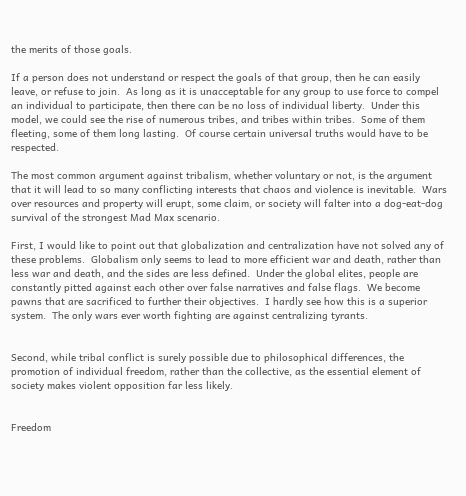the merits of those goals.

If a person does not understand or respect the goals of that group, then he can easily leave, or refuse to join.  As long as it is unacceptable for any group to use force to compel an individual to participate, then there can be no loss of individual liberty.  Under this model, we could see the rise of numerous tribes, and tribes within tribes.  Some of them fleeting, some of them long lasting.  Of course certain universal truths would have to be respected.

The most common argument against tribalism, whether voluntary or not, is the argument that it will lead to so many conflicting interests that chaos and violence is inevitable.  Wars over resources and property will erupt, some claim, or society will falter into a dog-eat-dog survival of the strongest Mad Max scenario.

First, I would like to point out that globalization and centralization have not solved any of these problems.  Globalism only seems to lead to more efficient war and death, rather than less war and death, and the sides are less defined.  Under the global elites, people are constantly pitted against each other over false narratives and false flags.  We become pawns that are sacrificed to further their objectives.  I hardly see how this is a superior system.  The only wars ever worth fighting are against centralizing tyrants.


Second, while tribal conflict is surely possible due to philosophical differences, the promotion of individual freedom, rather than the collective, as the essential element of society makes violent opposition far less likely.


Freedom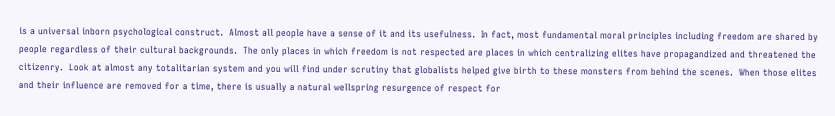is a universal inborn psychological construct.  Almost all people have a sense of it and its usefulness.  In fact, most fundamental moral principles including freedom are shared by people regardless of their cultural backgrounds.  The only places in which freedom is not respected are places in which centralizing elites have propagandized and threatened the citizenry.  Look at almost any totalitarian system and you will find under scrutiny that globalists helped give birth to these monsters from behind the scenes.  When those elites and their influence are removed for a time, there is usually a natural wellspring resurgence of respect for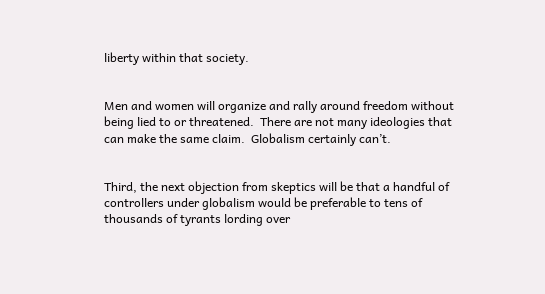liberty within that society.


Men and women will organize and rally around freedom without being lied to or threatened.  There are not many ideologies that can make the same claim.  Globalism certainly can’t.


Third, the next objection from skeptics will be that a handful of controllers under globalism would be preferable to tens of thousands of tyrants lording over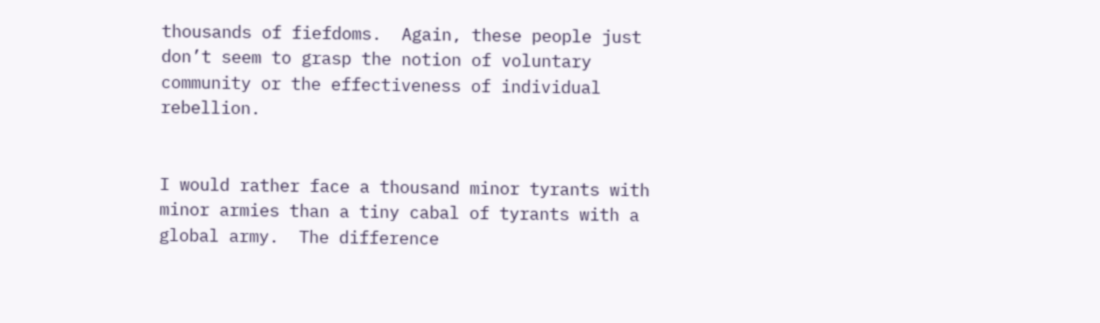thousands of fiefdoms.  Again, these people just don’t seem to grasp the notion of voluntary community or the effectiveness of individual rebellion.


I would rather face a thousand minor tyrants with minor armies than a tiny cabal of tyrants with a global army.  The difference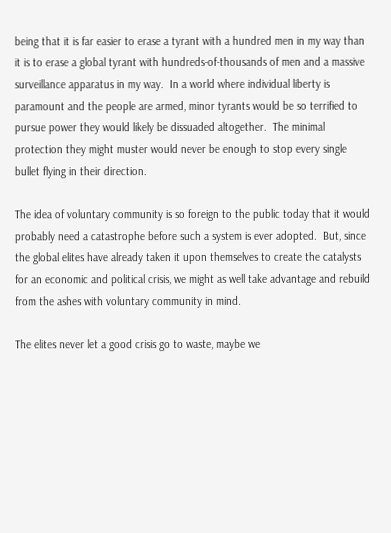being that it is far easier to erase a tyrant with a hundred men in my way than it is to erase a global tyrant with hundreds-of-thousands of men and a massive surveillance apparatus in my way.  In a world where individual liberty is paramount and the people are armed, minor tyrants would be so terrified to pursue power they would likely be dissuaded altogether.  The minimal protection they might muster would never be enough to stop every single bullet flying in their direction.

The idea of voluntary community is so foreign to the public today that it would probably need a catastrophe before such a system is ever adopted.  But, since the global elites have already taken it upon themselves to create the catalysts for an economic and political crisis, we might as well take advantage and rebuild from the ashes with voluntary community in mind.

The elites never let a good crisis go to waste, maybe we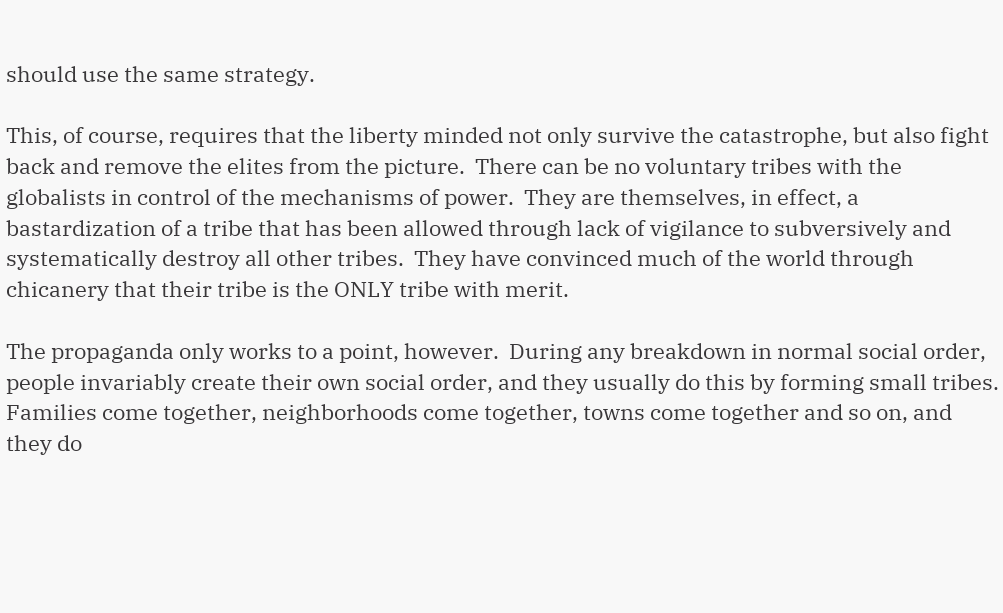should use the same strategy.

This, of course, requires that the liberty minded not only survive the catastrophe, but also fight back and remove the elites from the picture.  There can be no voluntary tribes with the globalists in control of the mechanisms of power.  They are themselves, in effect, a bastardization of a tribe that has been allowed through lack of vigilance to subversively and systematically destroy all other tribes.  They have convinced much of the world through chicanery that their tribe is the ONLY tribe with merit.

The propaganda only works to a point, however.  During any breakdown in normal social order, people invariably create their own social order, and they usually do this by forming small tribes.  Families come together, neighborhoods come together, towns come together and so on, and they do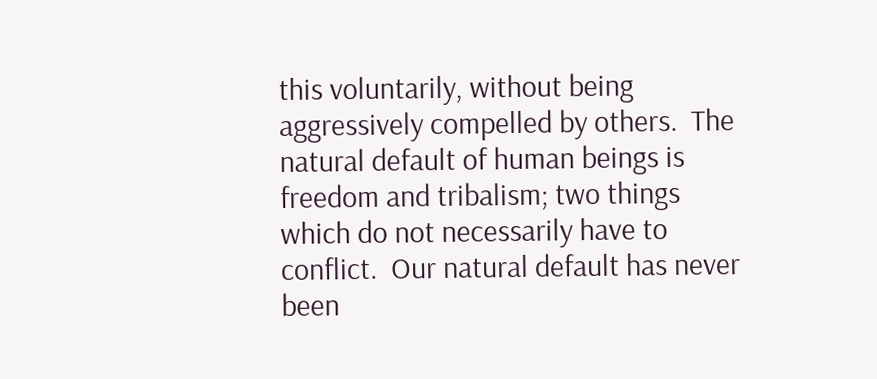this voluntarily, without being aggressively compelled by others.  The natural default of human beings is freedom and tribalism; two things which do not necessarily have to conflict.  Our natural default has never been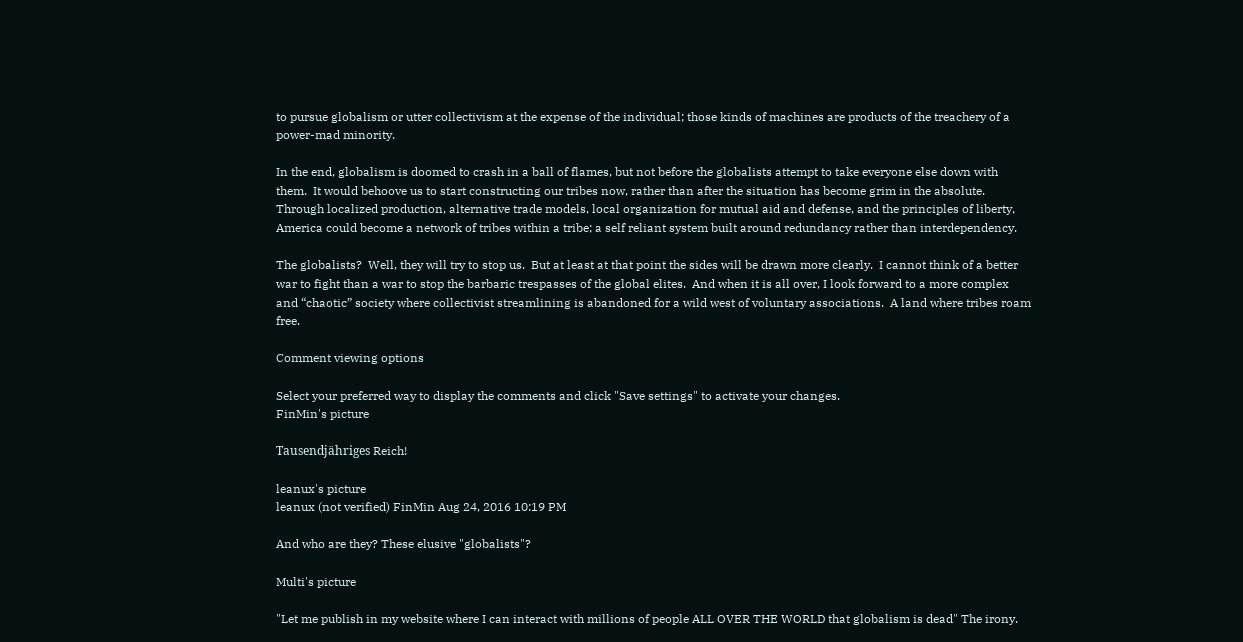to pursue globalism or utter collectivism at the expense of the individual; those kinds of machines are products of the treachery of a power-mad minority.

In the end, globalism is doomed to crash in a ball of flames, but not before the globalists attempt to take everyone else down with them.  It would behoove us to start constructing our tribes now, rather than after the situation has become grim in the absolute.  Through localized production, alternative trade models, local organization for mutual aid and defense, and the principles of liberty, America could become a network of tribes within a tribe; a self reliant system built around redundancy rather than interdependency.

The globalists?  Well, they will try to stop us.  But at least at that point the sides will be drawn more clearly.  I cannot think of a better war to fight than a war to stop the barbaric trespasses of the global elites.  And when it is all over, I look forward to a more complex and “chaotic” society where collectivist streamlining is abandoned for a wild west of voluntary associations.  A land where tribes roam free.

Comment viewing options

Select your preferred way to display the comments and click "Save settings" to activate your changes.
FinMin's picture

Tausendjähriges Reich!

leanux's picture
leanux (not verified) FinMin Aug 24, 2016 10:19 PM

And who are they? These elusive "globalists"?

Multi's picture

"Let me publish in my website where I can interact with millions of people ALL OVER THE WORLD that globalism is dead" The irony.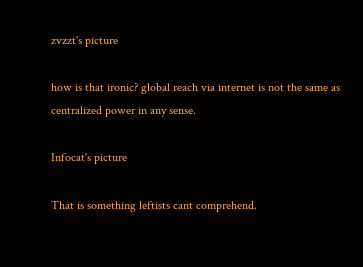zvzzt's picture

how is that ironic? global reach via internet is not the same as centralized power in any sense.

Infocat's picture

That is something leftists cant comprehend.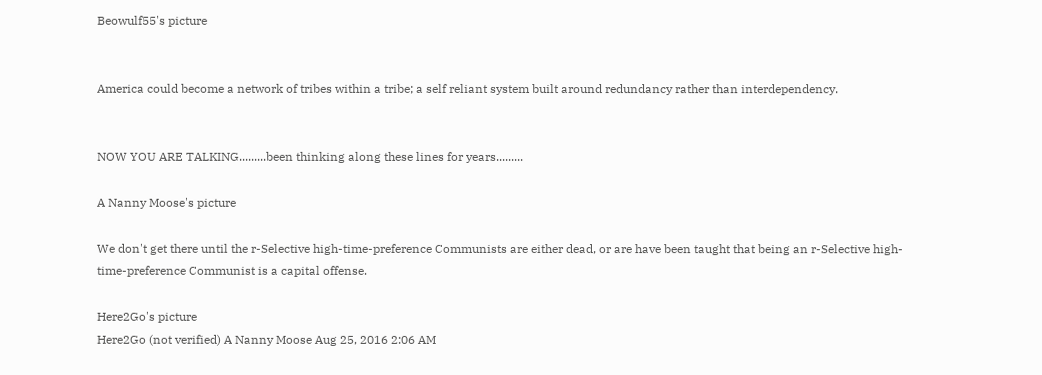Beowulf55's picture


America could become a network of tribes within a tribe; a self reliant system built around redundancy rather than interdependency.


NOW YOU ARE TALKING.........been thinking along these lines for years.........

A Nanny Moose's picture

We don't get there until the r-Selective high-time-preference Communists are either dead, or are have been taught that being an r-Selective high-time-preference Communist is a capital offense.

Here2Go's picture
Here2Go (not verified) A Nanny Moose Aug 25, 2016 2:06 AM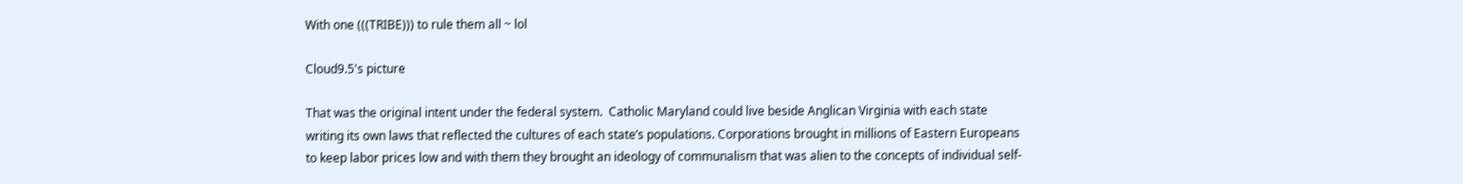With one (((TRIBE))) to rule them all ~ lol

Cloud9.5's picture

That was the original intent under the federal system.  Catholic Maryland could live beside Anglican Virginia with each state writing its own laws that reflected the cultures of each state’s populations. Corporations brought in millions of Eastern Europeans to keep labor prices low and with them they brought an ideology of communalism that was alien to the concepts of individual self-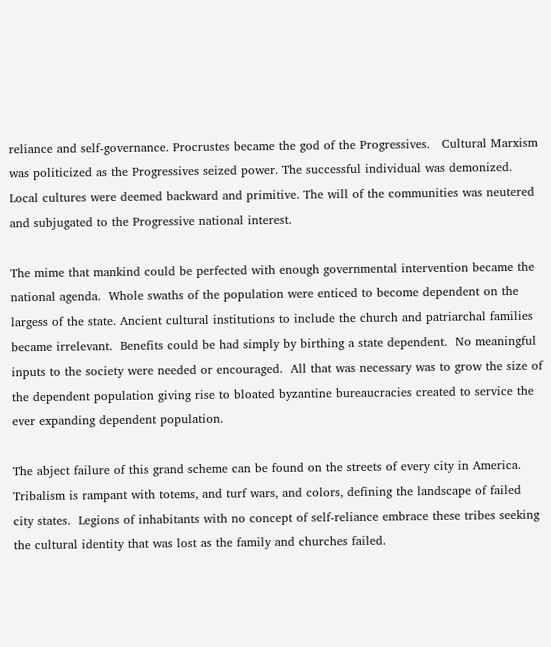reliance and self-governance. Procrustes became the god of the Progressives.   Cultural Marxism was politicized as the Progressives seized power. The successful individual was demonized.  Local cultures were deemed backward and primitive. The will of the communities was neutered and subjugated to the Progressive national interest.

The mime that mankind could be perfected with enough governmental intervention became the national agenda.  Whole swaths of the population were enticed to become dependent on the largess of the state. Ancient cultural institutions to include the church and patriarchal families became irrelevant.  Benefits could be had simply by birthing a state dependent.  No meaningful inputs to the society were needed or encouraged.  All that was necessary was to grow the size of the dependent population giving rise to bloated byzantine bureaucracies created to service the ever expanding dependent population.

The abject failure of this grand scheme can be found on the streets of every city in America. Tribalism is rampant with totems, and turf wars, and colors, defining the landscape of failed city states.  Legions of inhabitants with no concept of self-reliance embrace these tribes seeking the cultural identity that was lost as the family and churches failed.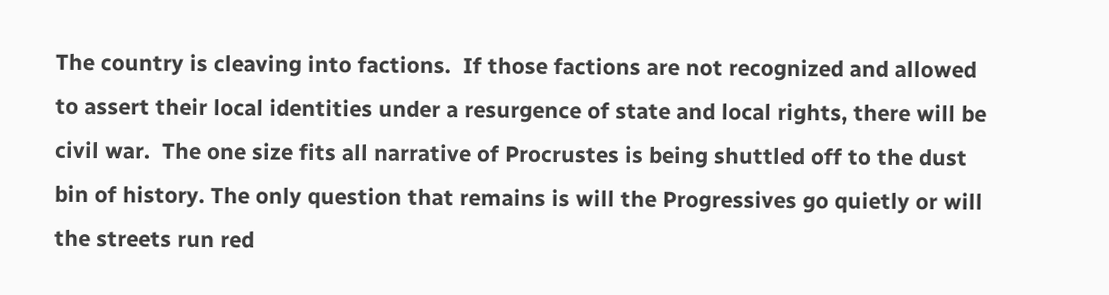The country is cleaving into factions.  If those factions are not recognized and allowed to assert their local identities under a resurgence of state and local rights, there will be civil war.  The one size fits all narrative of Procrustes is being shuttled off to the dust bin of history. The only question that remains is will the Progressives go quietly or will the streets run red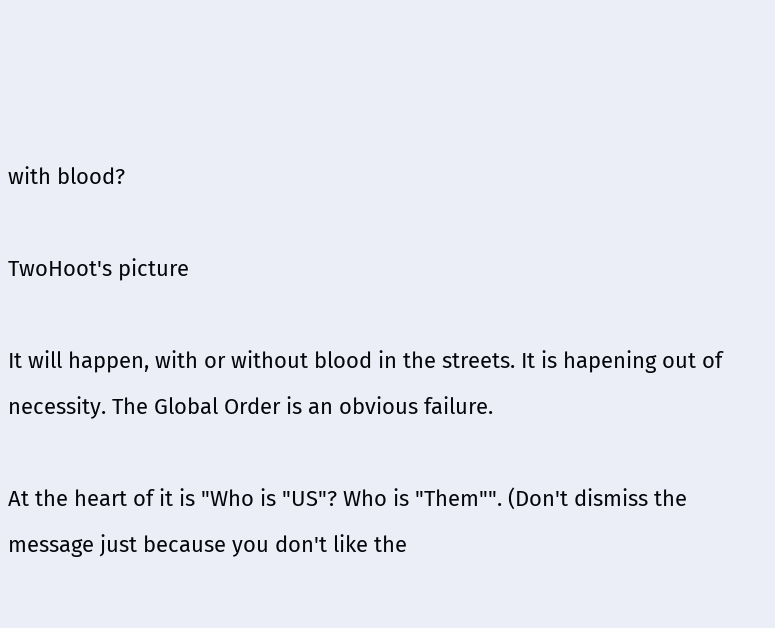with blood?

TwoHoot's picture

It will happen, with or without blood in the streets. It is hapening out of necessity. The Global Order is an obvious failure.

At the heart of it is "Who is "US"? Who is "Them"". (Don't dismiss the message just because you don't like the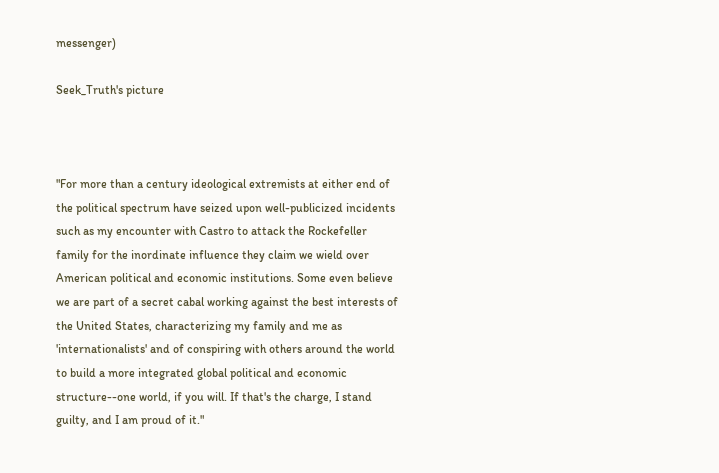messenger)

Seek_Truth's picture



"For more than a century ideological extremists at either end of the political spectrum have seized upon well-publicized incidents such as my encounter with Castro to attack the Rockefeller family for the inordinate influence they claim we wield over American political and economic institutions. Some even believe we are part of a secret cabal working against the best interests of the United States, characterizing my family and me as 'internationalists' and of conspiring with others around the world to build a more integrated global political and economic structure--one world, if you will. If that's the charge, I stand guilty, and I am proud of it."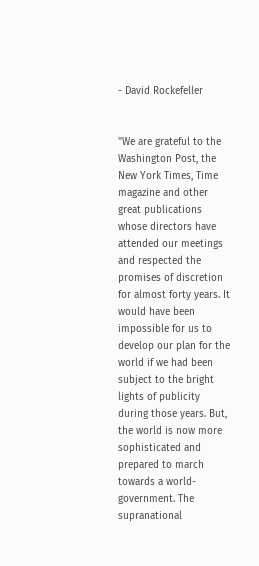- David Rockefeller


"We are grateful to the Washington Post, the New York Times, Time magazine and other great publications whose directors have attended our meetings and respected the promises of discretion for almost forty years. It would have been impossible for us to develop our plan for the world if we had been subject to the bright lights of publicity during those years. But, the world is now more sophisticated and prepared to march towards a world-government. The supranational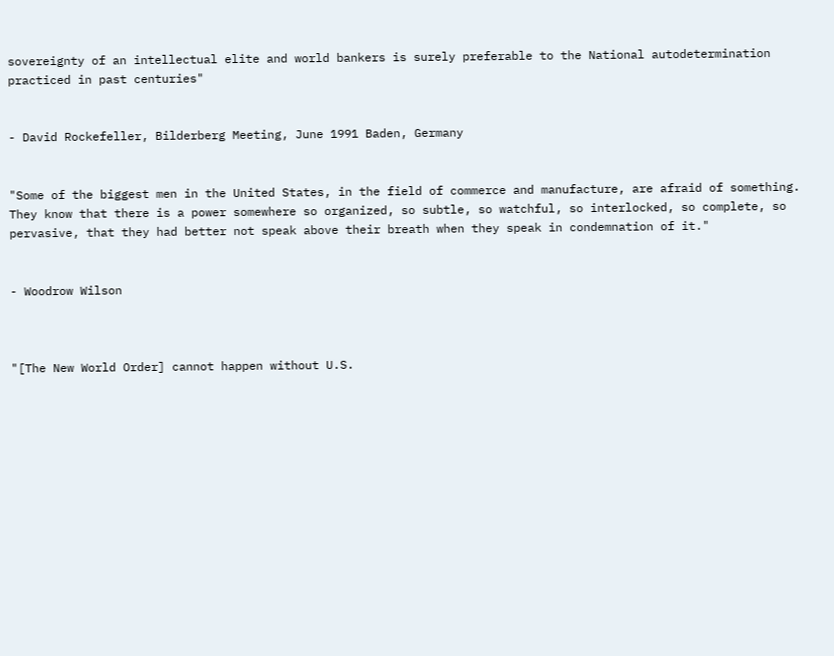sovereignty of an intellectual elite and world bankers is surely preferable to the National autodetermination practiced in past centuries"


- David Rockefeller, Bilderberg Meeting, June 1991 Baden, Germany


"Some of the biggest men in the United States, in the field of commerce and manufacture, are afraid of something. They know that there is a power somewhere so organized, so subtle, so watchful, so interlocked, so complete, so pervasive, that they had better not speak above their breath when they speak in condemnation of it."


- Woodrow Wilson



"[The New World Order] cannot happen without U.S.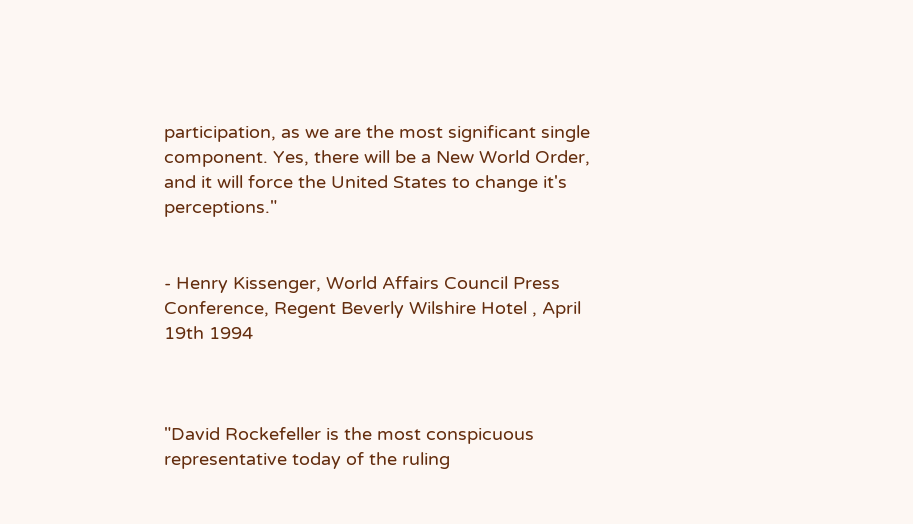participation, as we are the most significant single component. Yes, there will be a New World Order, and it will force the United States to change it's perceptions."


- Henry Kissenger, World Affairs Council Press Conference, Regent Beverly Wilshire Hotel , April 19th 1994



"David Rockefeller is the most conspicuous representative today of the ruling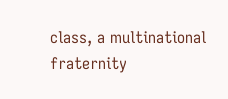class, a multinational fraternity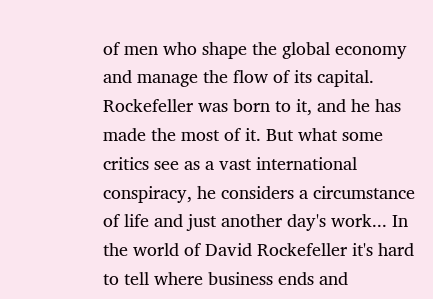of men who shape the global economy and manage the flow of its capital. Rockefeller was born to it, and he has made the most of it. But what some critics see as a vast international conspiracy, he considers a circumstance of life and just another day's work... In the world of David Rockefeller it's hard to tell where business ends and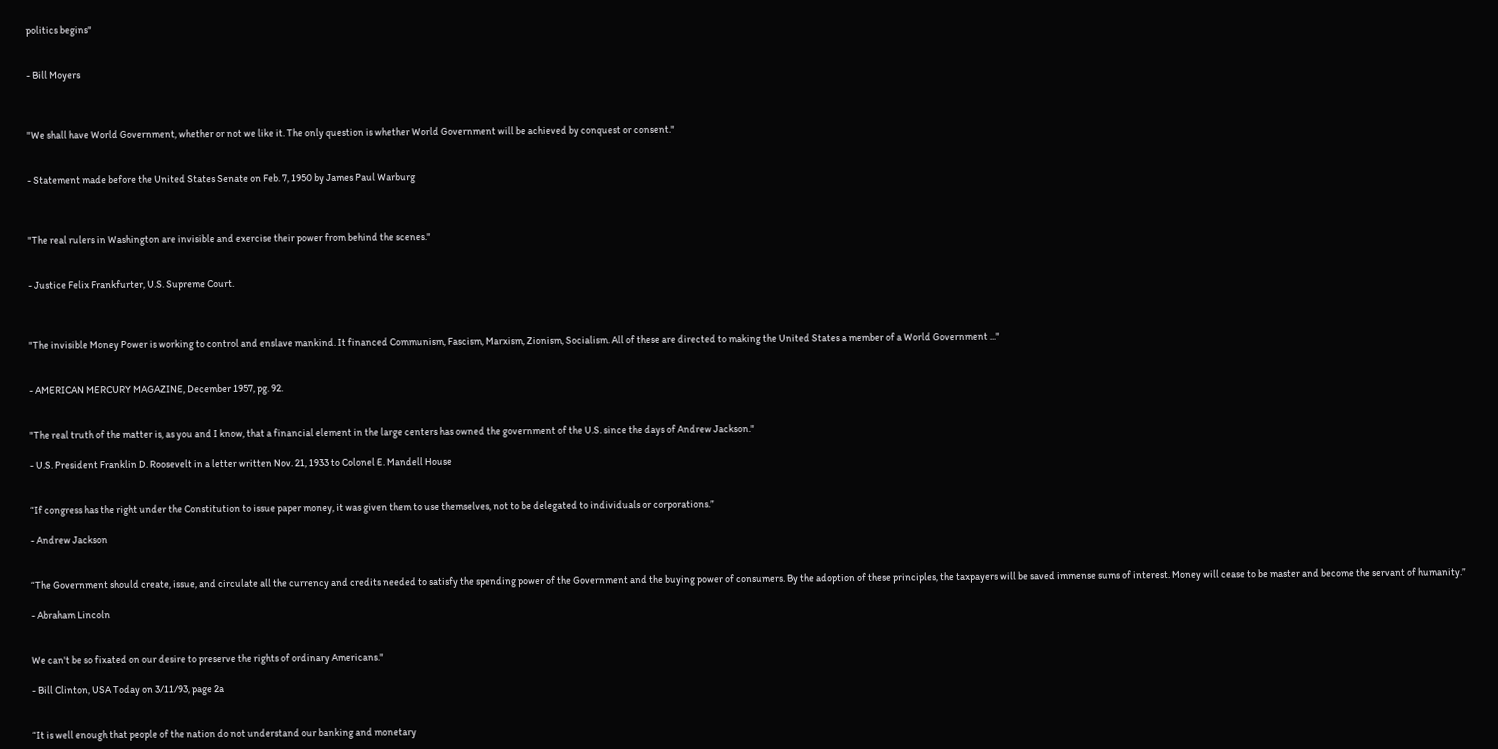politics begins"


- Bill Moyers



"We shall have World Government, whether or not we like it. The only question is whether World Government will be achieved by conquest or consent."


- Statement made before the United States Senate on Feb. 7, 1950 by James Paul Warburg



"The real rulers in Washington are invisible and exercise their power from behind the scenes."


- Justice Felix Frankfurter, U.S. Supreme Court.



"The invisible Money Power is working to control and enslave mankind. It financed Communism, Fascism, Marxism, Zionism, Socialism. All of these are directed to making the United States a member of a World Government ..."


- AMERICAN MERCURY MAGAZINE, December 1957, pg. 92.


"The real truth of the matter is, as you and I know, that a financial element in the large centers has owned the government of the U.S. since the days of Andrew Jackson."

- U.S. President Franklin D. Roosevelt in a letter written Nov. 21, 1933 to Colonel E. Mandell House


“If congress has the right under the Constitution to issue paper money, it was given them to use themselves, not to be delegated to individuals or corporations.”

- Andrew Jackson


“The Government should create, issue, and circulate all the currency and credits needed to satisfy the spending power of the Government and the buying power of consumers. By the adoption of these principles, the taxpayers will be saved immense sums of interest. Money will cease to be master and become the servant of humanity.”

- Abraham Lincoln


We can't be so fixated on our desire to preserve the rights of ordinary Americans."

- Bill Clinton, USA Today on 3/11/93, page 2a


“It is well enough that people of the nation do not understand our banking and monetary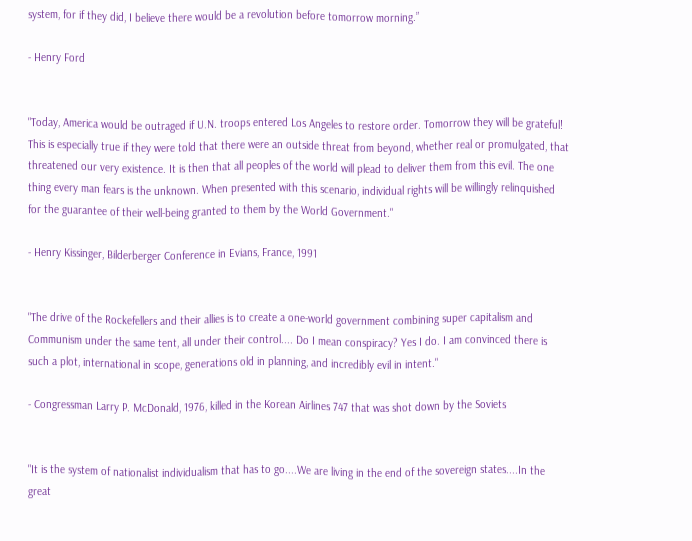system, for if they did, I believe there would be a revolution before tomorrow morning.”

- Henry Ford


"Today, America would be outraged if U.N. troops entered Los Angeles to restore order. Tomorrow they will be grateful! This is especially true if they were told that there were an outside threat from beyond, whether real or promulgated, that threatened our very existence. It is then that all peoples of the world will plead to deliver them from this evil. The one thing every man fears is the unknown. When presented with this scenario, individual rights will be willingly relinquished for the guarantee of their well-being granted to them by the World Government."

- Henry Kissinger, Bilderberger Conference in Evians, France, 1991


"The drive of the Rockefellers and their allies is to create a one-world government combining super capitalism and Communism under the same tent, all under their control.... Do I mean conspiracy? Yes I do. I am convinced there is such a plot, international in scope, generations old in planning, and incredibly evil in intent."

- Congressman Larry P. McDonald, 1976, killed in the Korean Airlines 747 that was shot down by the Soviets


"It is the system of nationalist individualism that has to go....We are living in the end of the sovereign states....In the great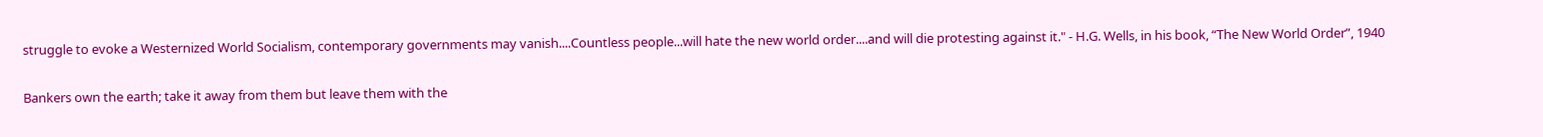struggle to evoke a Westernized World Socialism, contemporary governments may vanish....Countless people...will hate the new world order....and will die protesting against it." - H.G. Wells, in his book, “The New World Order”, 1940


Bankers own the earth; take it away from them but leave them with the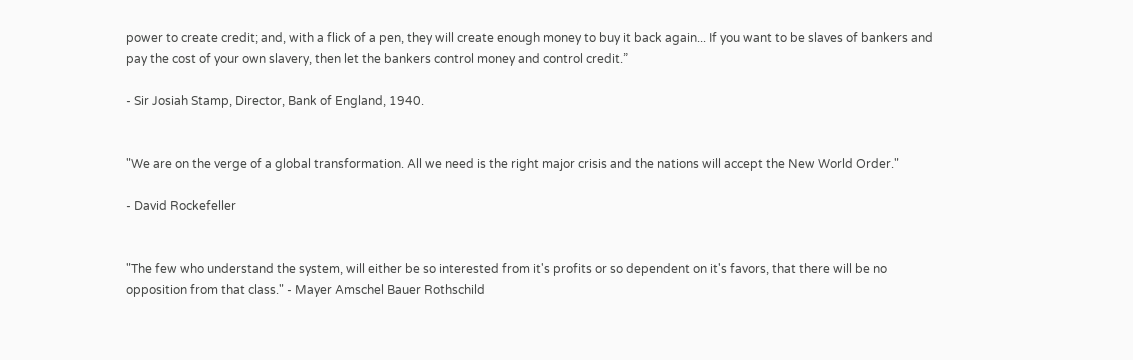power to create credit; and, with a flick of a pen, they will create enough money to buy it back again... If you want to be slaves of bankers and pay the cost of your own slavery, then let the bankers control money and control credit.”

- Sir Josiah Stamp, Director, Bank of England, 1940.


"We are on the verge of a global transformation. All we need is the right major crisis and the nations will accept the New World Order."

- David Rockefeller


"The few who understand the system, will either be so interested from it's profits or so dependent on it's favors, that there will be no opposition from that class." - Mayer Amschel Bauer Rothschild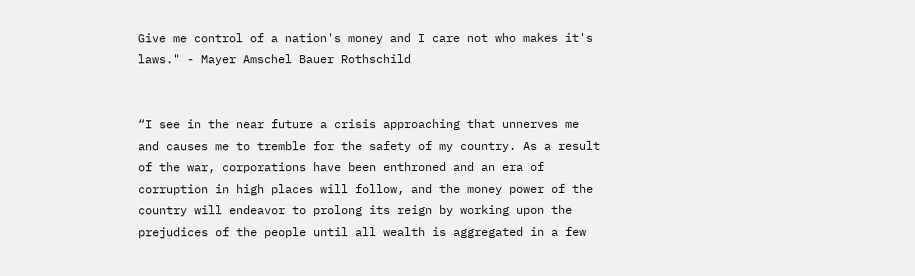Give me control of a nation's money and I care not who makes it's laws." - Mayer Amschel Bauer Rothschild


“I see in the near future a crisis approaching that unnerves me and causes me to tremble for the safety of my country. As a result of the war, corporations have been enthroned and an era of corruption in high places will follow, and the money power of the country will endeavor to prolong its reign by working upon the prejudices of the people until all wealth is aggregated in a few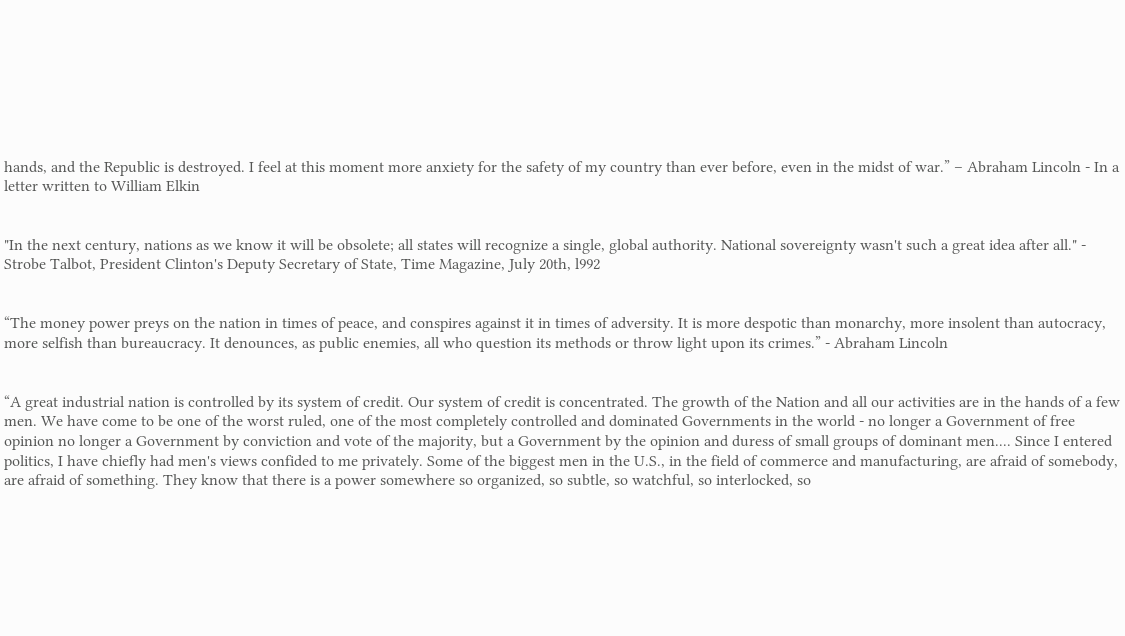hands, and the Republic is destroyed. I feel at this moment more anxiety for the safety of my country than ever before, even in the midst of war.” – Abraham Lincoln - In a letter written to William Elkin


"In the next century, nations as we know it will be obsolete; all states will recognize a single, global authority. National sovereignty wasn't such a great idea after all." - Strobe Talbot, President Clinton's Deputy Secretary of State, Time Magazine, July 20th, l992


“The money power preys on the nation in times of peace, and conspires against it in times of adversity. It is more despotic than monarchy, more insolent than autocracy, more selfish than bureaucracy. It denounces, as public enemies, all who question its methods or throw light upon its crimes.” - Abraham Lincoln


“A great industrial nation is controlled by its system of credit. Our system of credit is concentrated. The growth of the Nation and all our activities are in the hands of a few men. We have come to be one of the worst ruled, one of the most completely controlled and dominated Governments in the world - no longer a Government of free opinion no longer a Government by conviction and vote of the majority, but a Government by the opinion and duress of small groups of dominant men.... Since I entered politics, I have chiefly had men's views confided to me privately. Some of the biggest men in the U.S., in the field of commerce and manufacturing, are afraid of somebody, are afraid of something. They know that there is a power somewhere so organized, so subtle, so watchful, so interlocked, so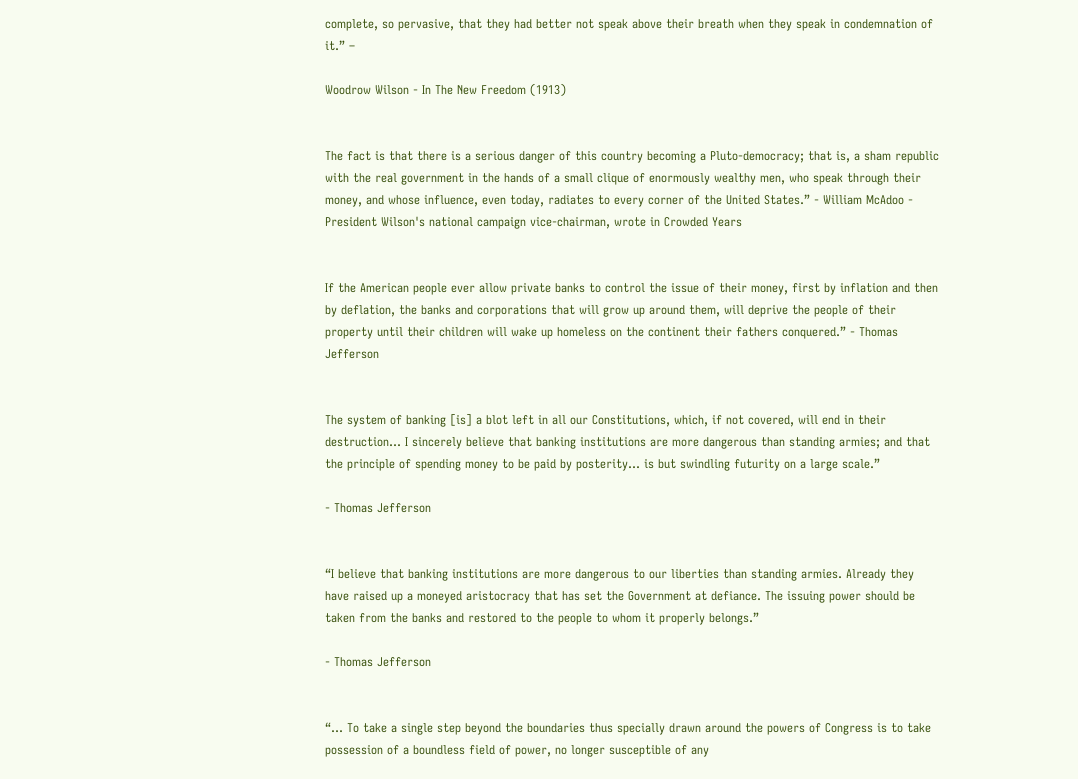complete, so pervasive, that they had better not speak above their breath when they speak in condemnation of it.” –

Woodrow Wilson - In The New Freedom (1913)


The fact is that there is a serious danger of this country becoming a Pluto-democracy; that is, a sham republic with the real government in the hands of a small clique of enormously wealthy men, who speak through their money, and whose influence, even today, radiates to every corner of the United States.” - William McAdoo - President Wilson's national campaign vice-chairman, wrote in Crowded Years


If the American people ever allow private banks to control the issue of their money, first by inflation and then by deflation, the banks and corporations that will grow up around them, will deprive the people of their property until their children will wake up homeless on the continent their fathers conquered.” - Thomas Jefferson


The system of banking [is] a blot left in all our Constitutions, which, if not covered, will end in their destruction... I sincerely believe that banking institutions are more dangerous than standing armies; and that the principle of spending money to be paid by posterity... is but swindling futurity on a large scale.”

- Thomas Jefferson


“I believe that banking institutions are more dangerous to our liberties than standing armies. Already they have raised up a moneyed aristocracy that has set the Government at defiance. The issuing power should be taken from the banks and restored to the people to whom it properly belongs.”

- Thomas Jefferson


“... To take a single step beyond the boundaries thus specially drawn around the powers of Congress is to take possession of a boundless field of power, no longer susceptible of any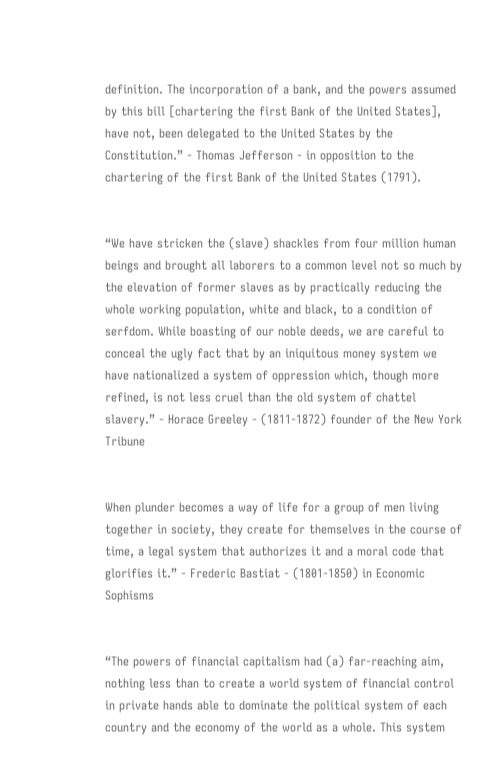definition. The incorporation of a bank, and the powers assumed by this bill [chartering the first Bank of the United States], have not, been delegated to the United States by the Constitution.” - Thomas Jefferson - in opposition to the chartering of the first Bank of the United States (1791).


“We have stricken the (slave) shackles from four million human beings and brought all laborers to a common level not so much by the elevation of former slaves as by practically reducing the whole working population, white and black, to a condition of serfdom. While boasting of our noble deeds, we are careful to conceal the ugly fact that by an iniquitous money system we have nationalized a system of oppression which, though more refined, is not less cruel than the old system of chattel slavery.” - Horace Greeley - (1811-1872) founder of the New York Tribune


When plunder becomes a way of life for a group of men living together in society, they create for themselves in the course of time, a legal system that authorizes it and a moral code that glorifies it.” - Frederic Bastiat - (1801-1850) in Economic Sophisms


“The powers of financial capitalism had (a) far-reaching aim, nothing less than to create a world system of financial control in private hands able to dominate the political system of each country and the economy of the world as a whole. This system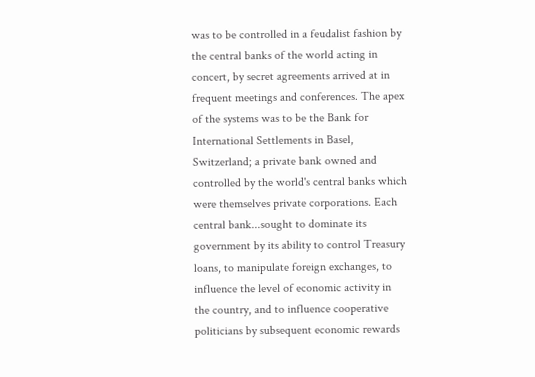was to be controlled in a feudalist fashion by the central banks of the world acting in concert, by secret agreements arrived at in frequent meetings and conferences. The apex of the systems was to be the Bank for International Settlements in Basel, Switzerland; a private bank owned and controlled by the world's central banks which were themselves private corporations. Each central bank...sought to dominate its government by its ability to control Treasury loans, to manipulate foreign exchanges, to influence the level of economic activity in the country, and to influence cooperative politicians by subsequent economic rewards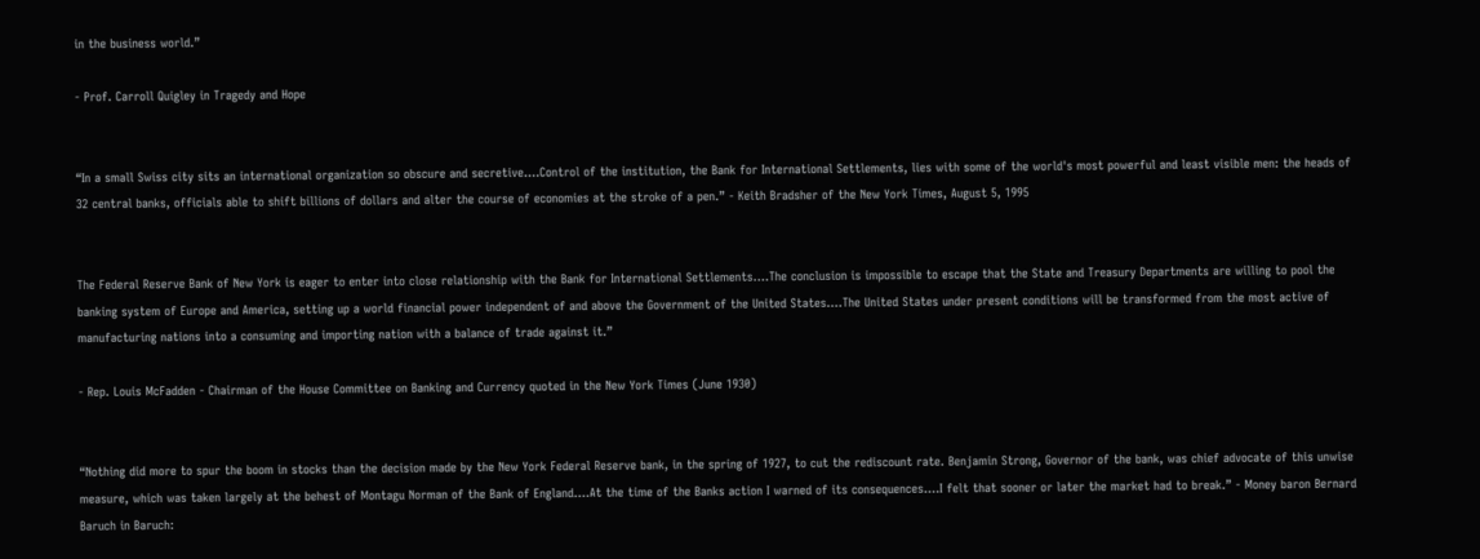in the business world.”

- Prof. Carroll Quigley in Tragedy and Hope


“In a small Swiss city sits an international organization so obscure and secretive....Control of the institution, the Bank for International Settlements, lies with some of the world's most powerful and least visible men: the heads of 32 central banks, officials able to shift billions of dollars and alter the course of economies at the stroke of a pen.” - Keith Bradsher of the New York Times, August 5, 1995


The Federal Reserve Bank of New York is eager to enter into close relationship with the Bank for International Settlements....The conclusion is impossible to escape that the State and Treasury Departments are willing to pool the banking system of Europe and America, setting up a world financial power independent of and above the Government of the United States....The United States under present conditions will be transformed from the most active of manufacturing nations into a consuming and importing nation with a balance of trade against it.”

- Rep. Louis McFadden - Chairman of the House Committee on Banking and Currency quoted in the New York Times (June 1930)


“Nothing did more to spur the boom in stocks than the decision made by the New York Federal Reserve bank, in the spring of 1927, to cut the rediscount rate. Benjamin Strong, Governor of the bank, was chief advocate of this unwise measure, which was taken largely at the behest of Montagu Norman of the Bank of England....At the time of the Banks action I warned of its consequences....I felt that sooner or later the market had to break.” - Money baron Bernard Baruch in Baruch: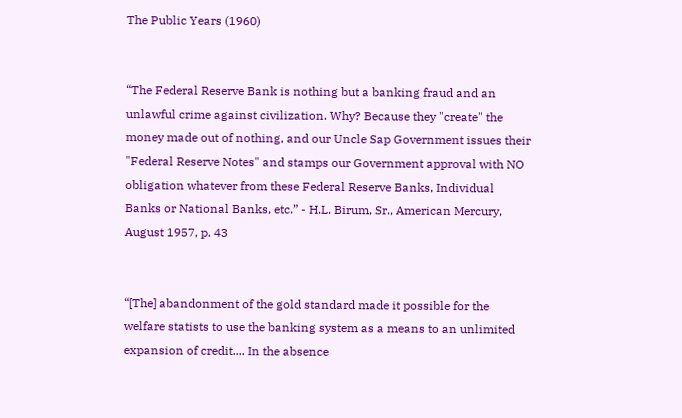The Public Years (1960)


“The Federal Reserve Bank is nothing but a banking fraud and an unlawful crime against civilization. Why? Because they "create" the money made out of nothing, and our Uncle Sap Government issues their "Federal Reserve Notes" and stamps our Government approval with NO obligation whatever from these Federal Reserve Banks, Individual Banks or National Banks, etc.” - H.L. Birum, Sr., American Mercury, August 1957, p. 43


“[The] abandonment of the gold standard made it possible for the welfare statists to use the banking system as a means to an unlimited expansion of credit.... In the absence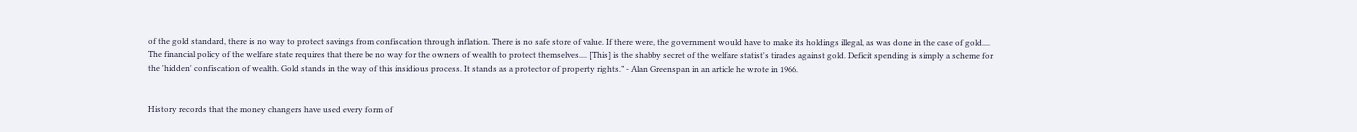of the gold standard, there is no way to protect savings from confiscation through inflation. There is no safe store of value. If there were, the government would have to make its holdings illegal, as was done in the case of gold.... The financial policy of the welfare state requires that there be no way for the owners of wealth to protect themselves.... [This] is the shabby secret of the welfare statist's tirades against gold. Deficit spending is simply a scheme for the 'hidden' confiscation of wealth. Gold stands in the way of this insidious process. It stands as a protector of property rights.” - Alan Greenspan in an article he wrote in 1966.


History records that the money changers have used every form of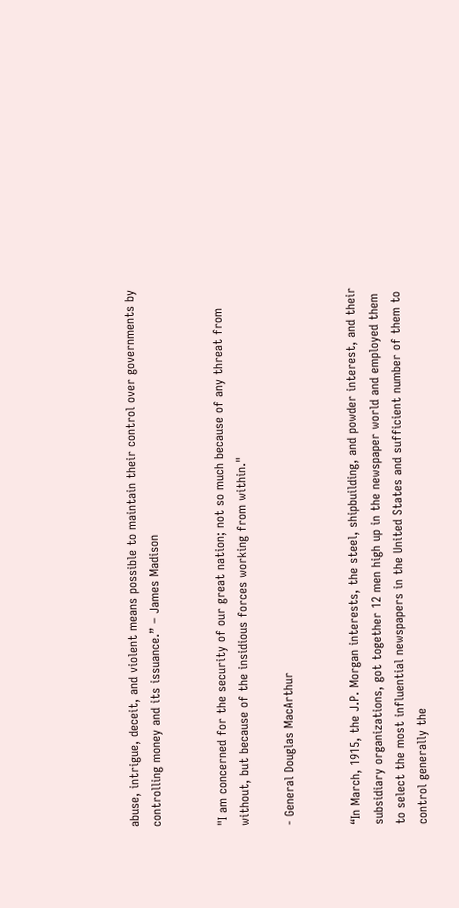abuse, intrigue, deceit, and violent means possible to maintain their control over governments by controlling money and its issuance.” – James Madison


"I am concerned for the security of our great nation; not so much because of any threat from without, but because of the insidious forces working from within."

- General Douglas MacArthur


“In March, 1915, the J.P. Morgan interests, the steel, shipbuilding, and powder interest, and their subsidiary organizations, got together 12 men high up in the newspaper world and employed them to select the most influential newspapers in the United States and sufficient number of them to control generally the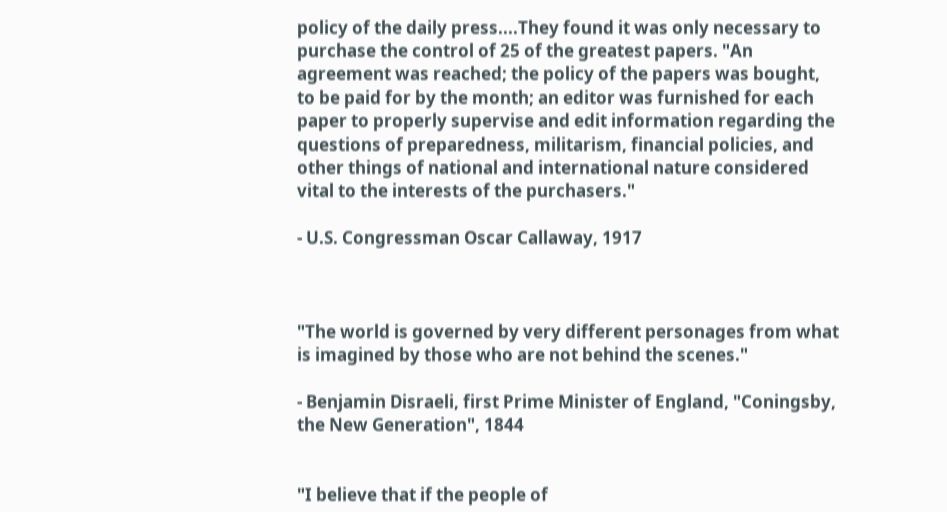policy of the daily press....They found it was only necessary to purchase the control of 25 of the greatest papers. "An agreement was reached; the policy of the papers was bought, to be paid for by the month; an editor was furnished for each paper to properly supervise and edit information regarding the questions of preparedness, militarism, financial policies, and other things of national and international nature considered vital to the interests of the purchasers."

- U.S. Congressman Oscar Callaway, 1917



"The world is governed by very different personages from what is imagined by those who are not behind the scenes."

- Benjamin Disraeli, first Prime Minister of England, "Coningsby, the New Generation", 1844


"I believe that if the people of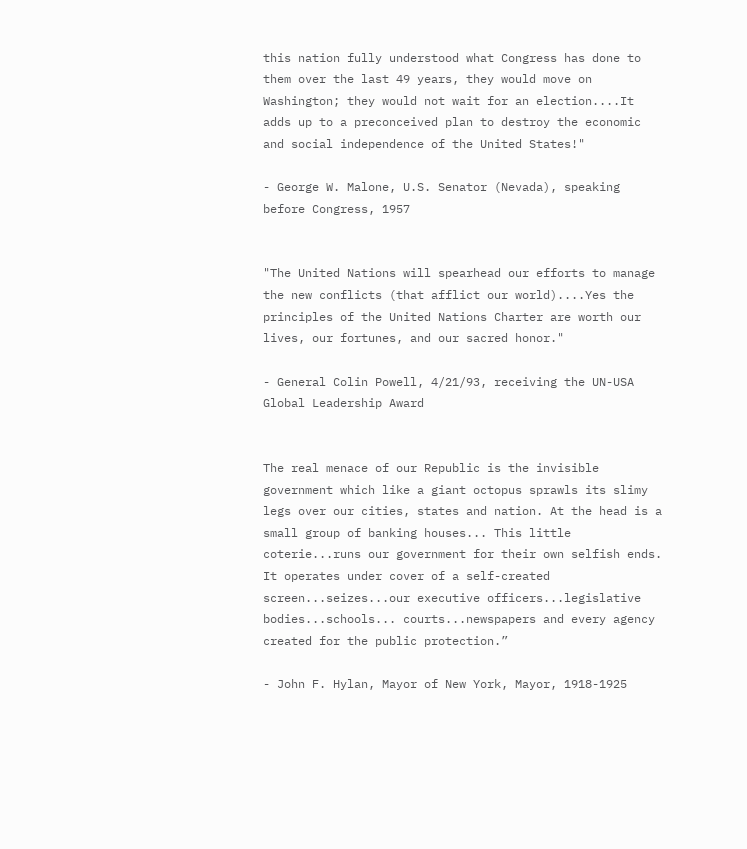this nation fully understood what Congress has done to them over the last 49 years, they would move on Washington; they would not wait for an election....It adds up to a preconceived plan to destroy the economic and social independence of the United States!"

- George W. Malone, U.S. Senator (Nevada), speaking before Congress, 1957


"The United Nations will spearhead our efforts to manage the new conflicts (that afflict our world)....Yes the principles of the United Nations Charter are worth our lives, our fortunes, and our sacred honor."

- General Colin Powell, 4/21/93, receiving the UN-USA Global Leadership Award


The real menace of our Republic is the invisible government which like a giant octopus sprawls its slimy legs over our cities, states and nation. At the head is a small group of banking houses... This little coterie...runs our government for their own selfish ends. It operates under cover of a self-created screen...seizes...our executive officers...legislative bodies...schools... courts...newspapers and every agency created for the public protection.”

- John F. Hylan, Mayor of New York, Mayor, 1918-1925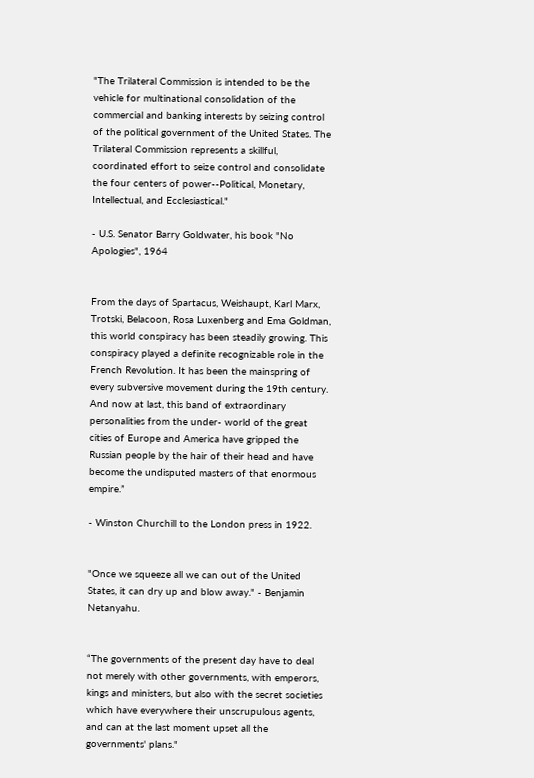"The Trilateral Commission is intended to be the vehicle for multinational consolidation of the commercial and banking interests by seizing control of the political government of the United States. The Trilateral Commission represents a skillful, coordinated effort to seize control and consolidate the four centers of power--Political, Monetary, Intellectual, and Ecclesiastical."

- U.S. Senator Barry Goldwater, his book "No Apologies", 1964


From the days of Spartacus, Weishaupt, Karl Marx, Trotski, Belacoon, Rosa Luxenberg and Ema Goldman, this world conspiracy has been steadily growing. This conspiracy played a definite recognizable role in the French Revolution. It has been the mainspring of every subversive movement during the 19th century. And now at last, this band of extraordinary personalities from the under- world of the great cities of Europe and America have gripped the Russian people by the hair of their head and have become the undisputed masters of that enormous empire.”

- Winston Churchill to the London press in 1922.


"Once we squeeze all we can out of the United States, it can dry up and blow away." - Benjamin Netanyahu.


“The governments of the present day have to deal not merely with other governments, with emperors, kings and ministers, but also with the secret societies which have everywhere their unscrupulous agents, and can at the last moment upset all the governments' plans."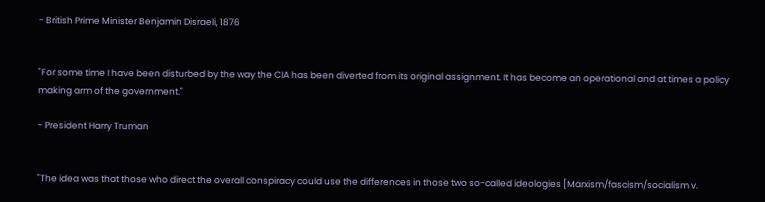- British Prime Minister Benjamin Disraeli, 1876


"For some time I have been disturbed by the way the CIA has been diverted from its original assignment. It has become an operational and at times a policy making arm of the government."

- President Harry Truman


"The idea was that those who direct the overall conspiracy could use the differences in those two so-called ideologies [Marxism/fascism/socialism v.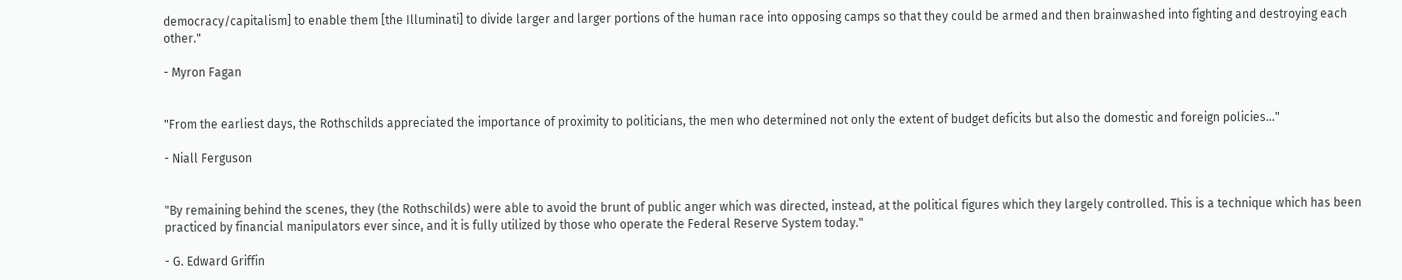democracy/capitalism] to enable them [the Illuminati] to divide larger and larger portions of the human race into opposing camps so that they could be armed and then brainwashed into fighting and destroying each other."

- Myron Fagan


"From the earliest days, the Rothschilds appreciated the importance of proximity to politicians, the men who determined not only the extent of budget deficits but also the domestic and foreign policies..."

- Niall Ferguson


"By remaining behind the scenes, they (the Rothschilds) were able to avoid the brunt of public anger which was directed, instead, at the political figures which they largely controlled. This is a technique which has been practiced by financial manipulators ever since, and it is fully utilized by those who operate the Federal Reserve System today."

- G. Edward Griffin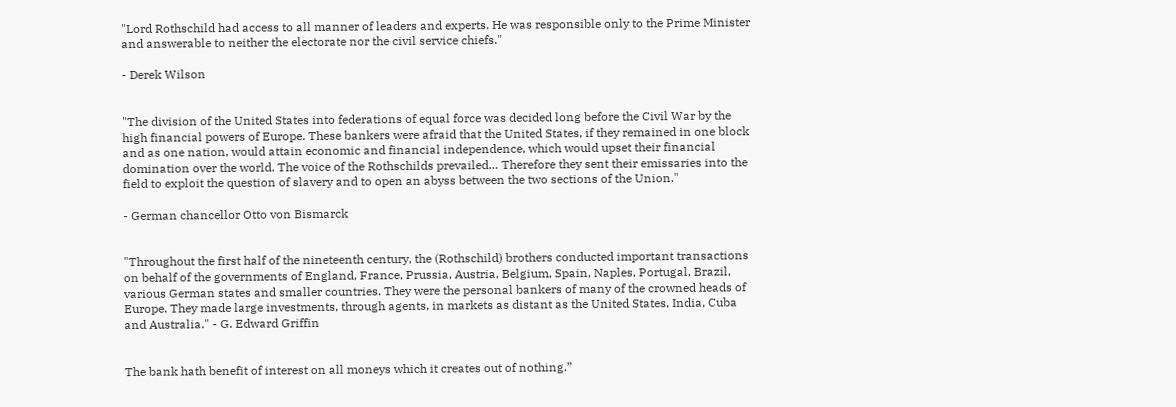"Lord Rothschild had access to all manner of leaders and experts. He was responsible only to the Prime Minister and answerable to neither the electorate nor the civil service chiefs."

- Derek Wilson


"The division of the United States into federations of equal force was decided long before the Civil War by the high financial powers of Europe. These bankers were afraid that the United States, if they remained in one block and as one nation, would attain economic and financial independence, which would upset their financial domination over the world. The voice of the Rothschilds prevailed… Therefore they sent their emissaries into the field to exploit the question of slavery and to open an abyss between the two sections of the Union."

- German chancellor Otto von Bismarck


"Throughout the first half of the nineteenth century, the (Rothschild) brothers conducted important transactions on behalf of the governments of England, France, Prussia, Austria, Belgium, Spain, Naples, Portugal, Brazil, various German states and smaller countries. They were the personal bankers of many of the crowned heads of Europe. They made large investments, through agents, in markets as distant as the United States, India, Cuba and Australia." - G. Edward Griffin


The bank hath benefit of interest on all moneys which it creates out of nothing.”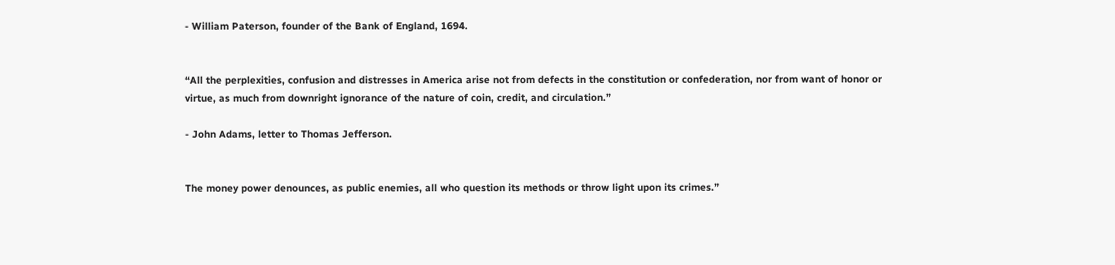- William Paterson, founder of the Bank of England, 1694.


“All the perplexities, confusion and distresses in America arise not from defects in the constitution or confederation, nor from want of honor or virtue, as much from downright ignorance of the nature of coin, credit, and circulation.”

- John Adams, letter to Thomas Jefferson.


The money power denounces, as public enemies, all who question its methods or throw light upon its crimes.”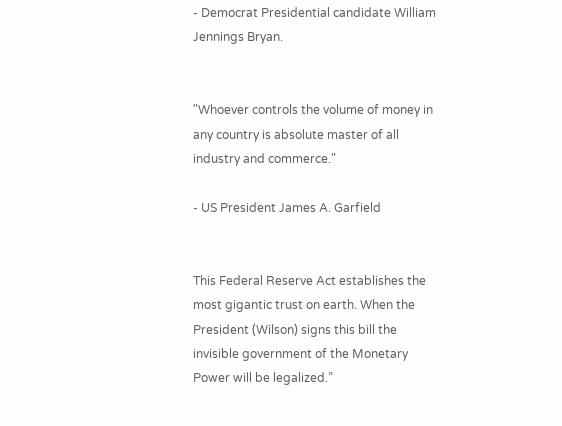- Democrat Presidential candidate William Jennings Bryan.


"Whoever controls the volume of money in any country is absolute master of all industry and commerce."

- US President James A. Garfield


This Federal Reserve Act establishes the most gigantic trust on earth. When the President (Wilson) signs this bill the invisible government of the Monetary Power will be legalized.”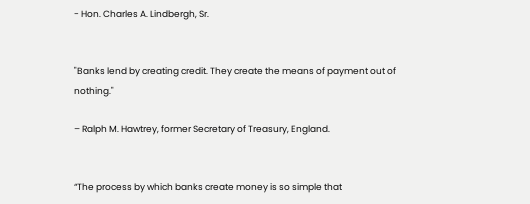- Hon. Charles A. Lindbergh, Sr.


"Banks lend by creating credit. They create the means of payment out of nothing."

– Ralph M. Hawtrey, former Secretary of Treasury, England.


“The process by which banks create money is so simple that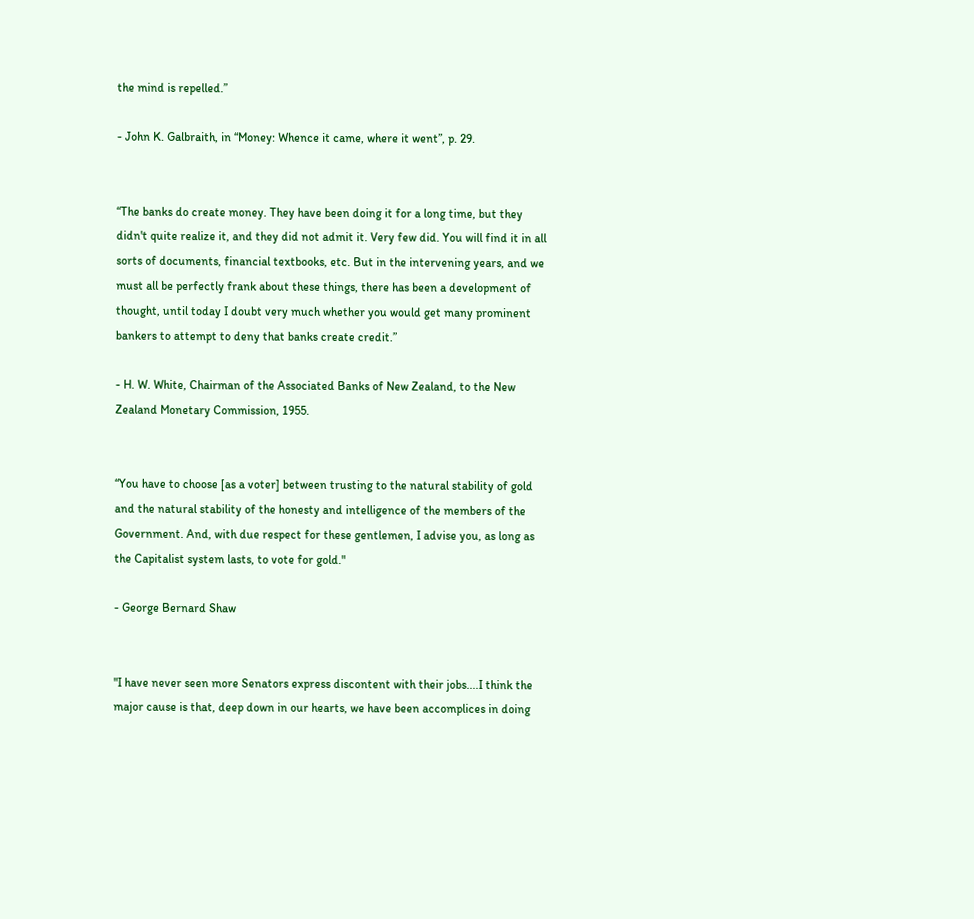the mind is repelled.”

- John K. Galbraith, in “Money: Whence it came, where it went”, p. 29.


“The banks do create money. They have been doing it for a long time, but they didn't quite realize it, and they did not admit it. Very few did. You will find it in all sorts of documents, financial textbooks, etc. But in the intervening years, and we must all be perfectly frank about these things, there has been a development of thought, until today I doubt very much whether you would get many prominent bankers to attempt to deny that banks create credit.”

- H. W. White, Chairman of the Associated Banks of New Zealand, to the New Zealand Monetary Commission, 1955.


“You have to choose [as a voter] between trusting to the natural stability of gold and the natural stability of the honesty and intelligence of the members of the Government. And, with due respect for these gentlemen, I advise you, as long as the Capitalist system lasts, to vote for gold."

- George Bernard Shaw


"I have never seen more Senators express discontent with their jobs....I think the major cause is that, deep down in our hearts, we have been accomplices in doing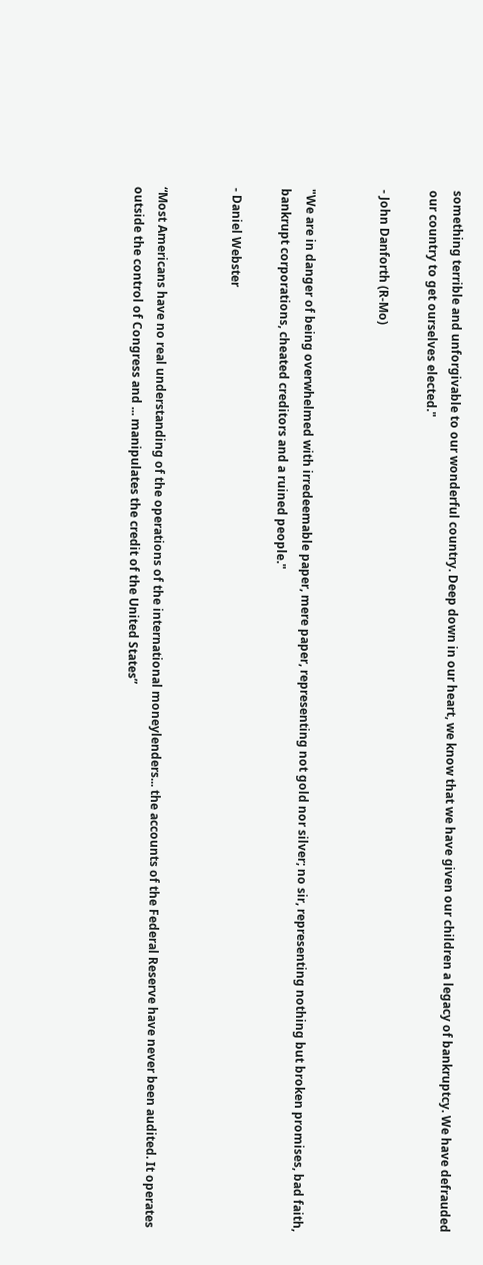something terrible and unforgivable to our wonderful country. Deep down in our heart, we know that we have given our children a legacy of bankruptcy. We have defrauded our country to get ourselves elected."

- John Danforth (R-Mo)


"We are in danger of being overwhelmed with irredeemable paper, mere paper, representing not gold nor silver; no sir, representing nothing but broken promises, bad faith, bankrupt corporations, cheated creditors and a ruined people."

- Daniel Webster


“Most Americans have no real understanding of the operations of the international moneylenders... the accounts of the Federal Reserve have never been audited. It operates outside the control of Congress and ... manipulates the credit of the United States”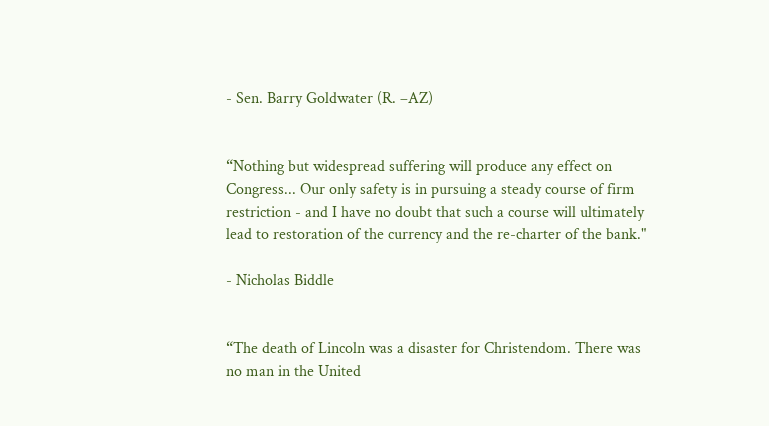- Sen. Barry Goldwater (R. –AZ)


“Nothing but widespread suffering will produce any effect on Congress... Our only safety is in pursuing a steady course of firm restriction - and I have no doubt that such a course will ultimately lead to restoration of the currency and the re-charter of the bank."

- Nicholas Biddle


“The death of Lincoln was a disaster for Christendom. There was no man in the United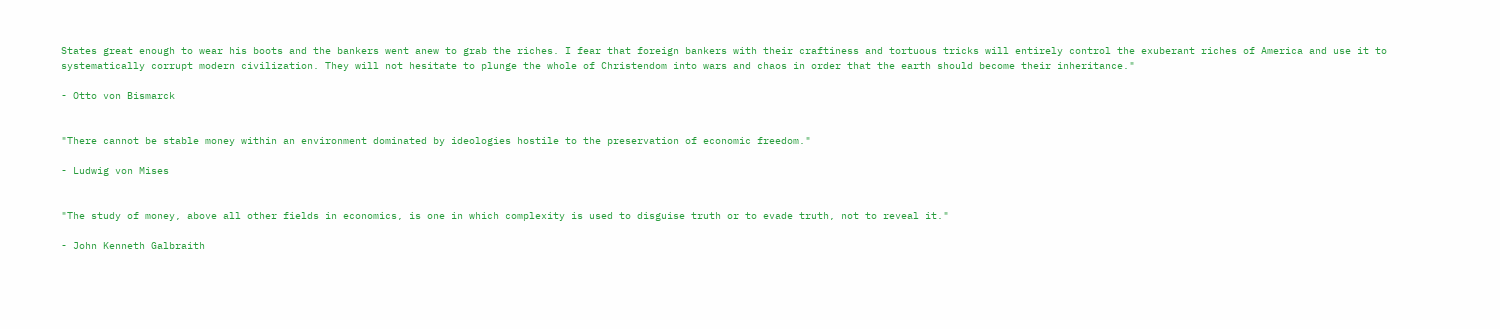States great enough to wear his boots and the bankers went anew to grab the riches. I fear that foreign bankers with their craftiness and tortuous tricks will entirely control the exuberant riches of America and use it to systematically corrupt modern civilization. They will not hesitate to plunge the whole of Christendom into wars and chaos in order that the earth should become their inheritance."

- Otto von Bismarck


"There cannot be stable money within an environment dominated by ideologies hostile to the preservation of economic freedom."

- Ludwig von Mises


"The study of money, above all other fields in economics, is one in which complexity is used to disguise truth or to evade truth, not to reveal it."

- John Kenneth Galbraith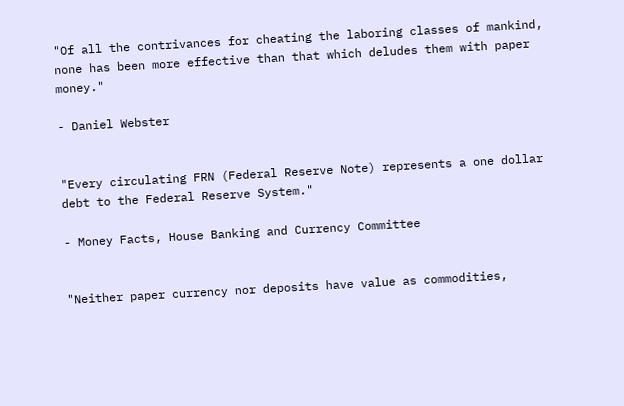"Of all the contrivances for cheating the laboring classes of mankind, none has been more effective than that which deludes them with paper money."

- Daniel Webster


"Every circulating FRN (Federal Reserve Note) represents a one dollar debt to the Federal Reserve System."

- Money Facts, House Banking and Currency Committee


"Neither paper currency nor deposits have value as commodities,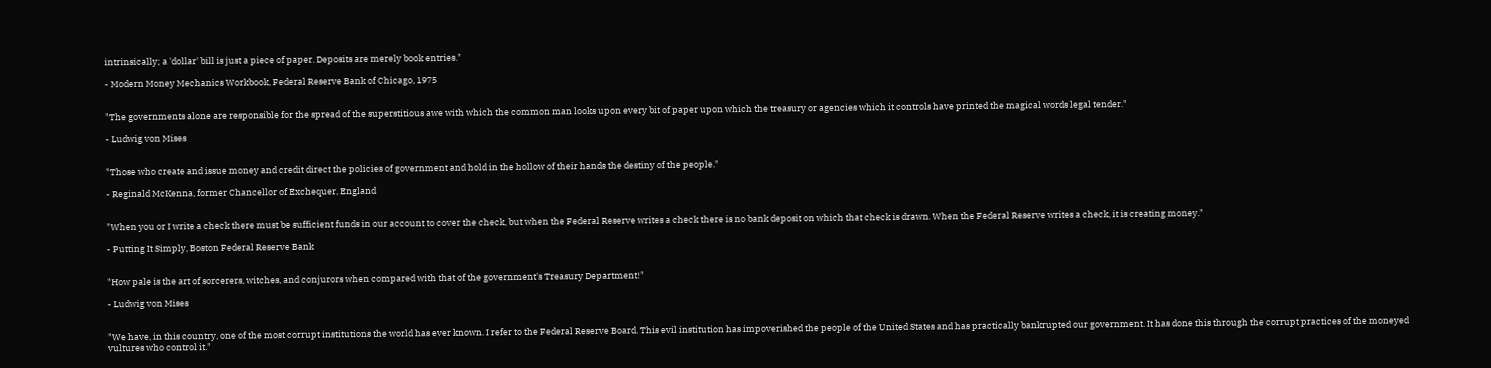intrinsically; a 'dollar' bill is just a piece of paper. Deposits are merely book entries."

- Modern Money Mechanics Workbook, Federal Reserve Bank of Chicago, 1975


"The governments alone are responsible for the spread of the superstitious awe with which the common man looks upon every bit of paper upon which the treasury or agencies which it controls have printed the magical words legal tender."

- Ludwig von Mises


"Those who create and issue money and credit direct the policies of government and hold in the hollow of their hands the destiny of the people."

- Reginald McKenna, former Chancellor of Exchequer, England


"When you or I write a check there must be sufficient funds in our account to cover the check, but when the Federal Reserve writes a check there is no bank deposit on which that check is drawn. When the Federal Reserve writes a check, it is creating money."

- Putting It Simply, Boston Federal Reserve Bank


"How pale is the art of sorcerers, witches, and conjurors when compared with that of the government's Treasury Department!"

- Ludwig von Mises


"We have, in this country, one of the most corrupt institutions the world has ever known. I refer to the Federal Reserve Board. This evil institution has impoverished the people of the United States and has practically bankrupted our government. It has done this through the corrupt practices of the moneyed vultures who control it."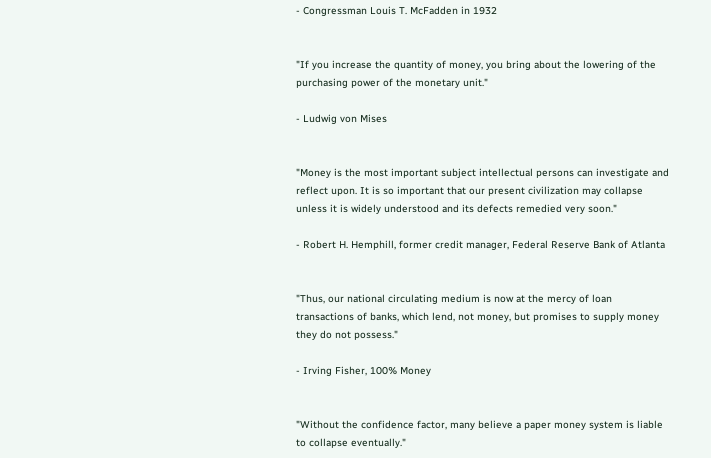- Congressman Louis T. McFadden in 1932


"If you increase the quantity of money, you bring about the lowering of the purchasing power of the monetary unit."

- Ludwig von Mises


"Money is the most important subject intellectual persons can investigate and reflect upon. It is so important that our present civilization may collapse unless it is widely understood and its defects remedied very soon."

- Robert H. Hemphill, former credit manager, Federal Reserve Bank of Atlanta


"Thus, our national circulating medium is now at the mercy of loan transactions of banks, which lend, not money, but promises to supply money they do not possess."

- Irving Fisher, 100% Money


"Without the confidence factor, many believe a paper money system is liable to collapse eventually."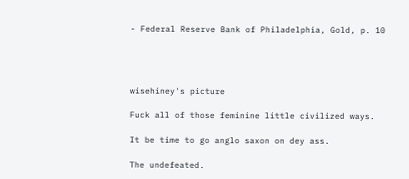- Federal Reserve Bank of Philadelphia, Gold, p. 10




wisehiney's picture

Fuck all of those feminine little civilized ways.

It be time to go anglo saxon on dey ass.

The undefeated.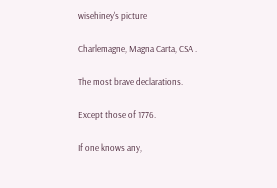wisehiney's picture

Charlemagne, Magna Carta, CSA .

The most brave declarations.

Except those of 1776.

If one knows any,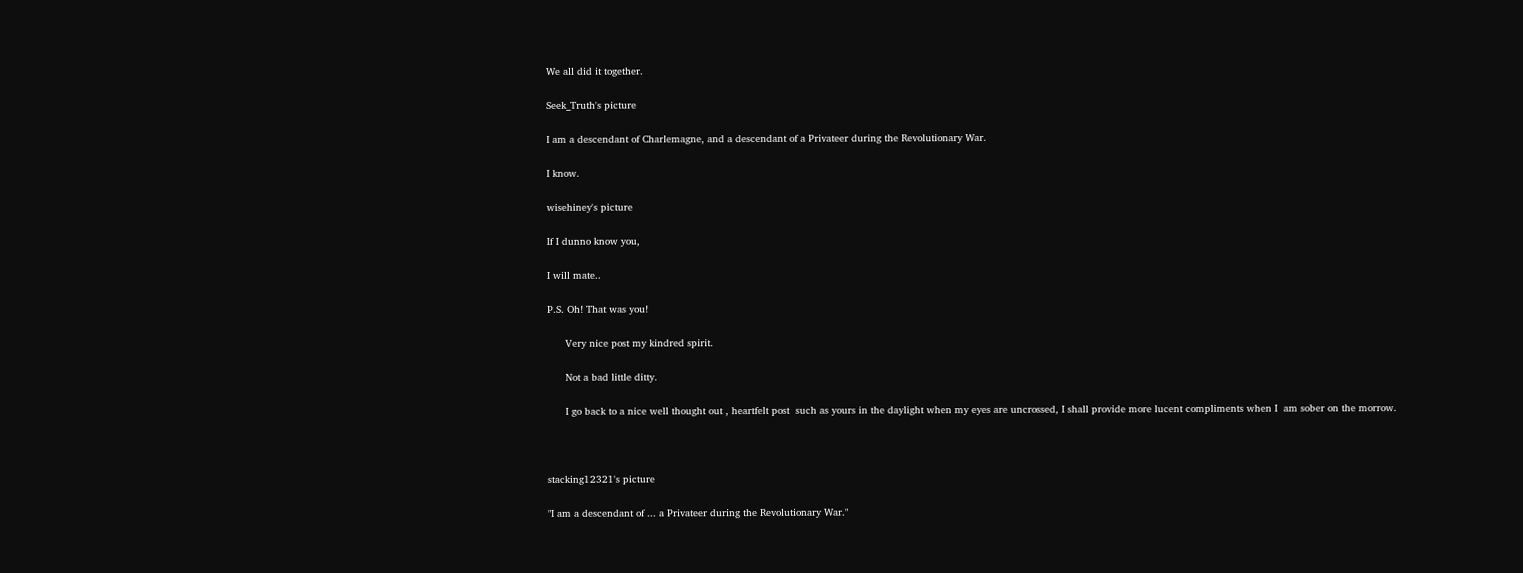We all did it together.

Seek_Truth's picture

I am a descendant of Charlemagne, and a descendant of a Privateer during the Revolutionary War.

I know.

wisehiney's picture

If I dunno know you,

I will mate..

P.S. Oh! That was you!

      Very nice post my kindred spirit.

      Not a bad little ditty.

      I go back to a nice well thought out , heartfelt post  such as yours in the daylight when my eyes are uncrossed, I shall provide more lucent compliments when I  am sober on the morrow.



stacking12321's picture

"I am a descendant of ... a Privateer during the Revolutionary War."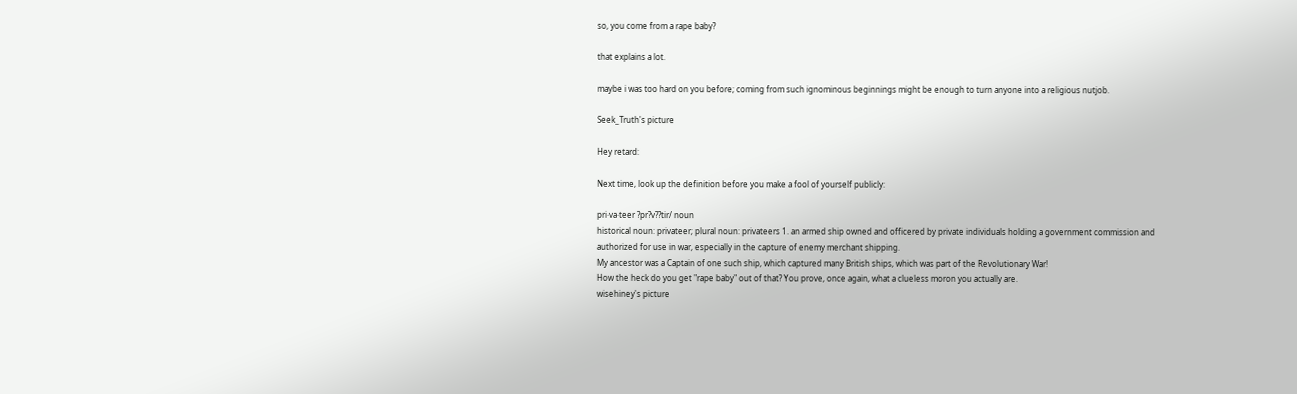so, you come from a rape baby?

that explains a lot.

maybe i was too hard on you before; coming from such ignominous beginnings might be enough to turn anyone into a religious nutjob.

Seek_Truth's picture

Hey retard:

Next time, look up the definition before you make a fool of yourself publicly:

pri·va·teer ?pr?v??tir/ noun
historical noun: privateer; plural noun: privateers 1. an armed ship owned and officered by private individuals holding a government commission and authorized for use in war, especially in the capture of enemy merchant shipping.
My ancestor was a Captain of one such ship, which captured many British ships, which was part of the Revolutionary War!
How the heck do you get "rape baby" out of that? You prove, once again, what a clueless moron you actually are.
wisehiney's picture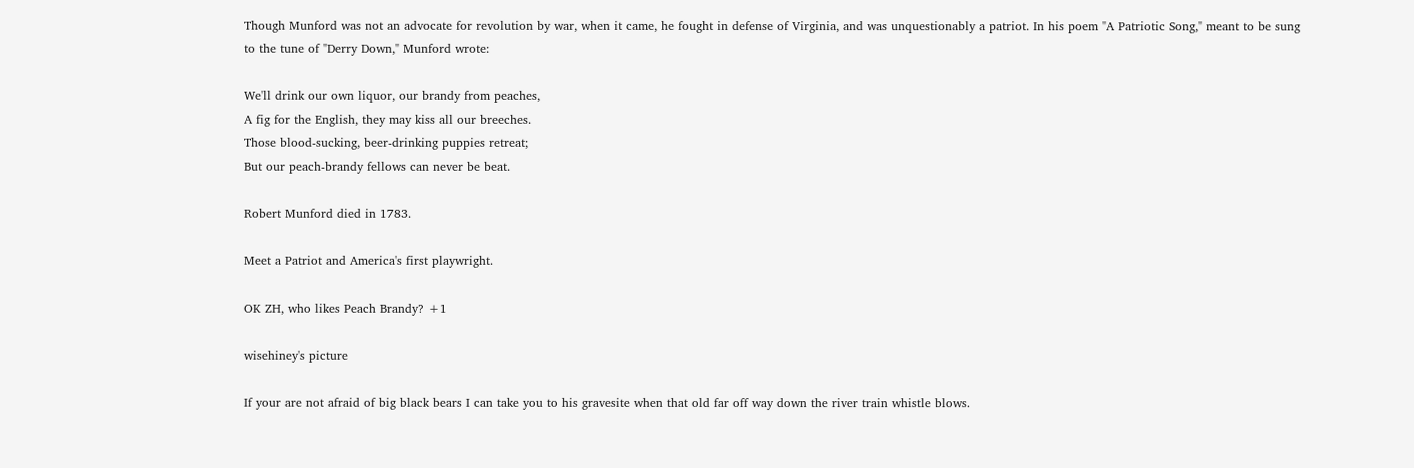Though Munford was not an advocate for revolution by war, when it came, he fought in defense of Virginia, and was unquestionably a patriot. In his poem "A Patriotic Song," meant to be sung to the tune of "Derry Down," Munford wrote:

We'll drink our own liquor, our brandy from peaches,
A fig for the English, they may kiss all our breeches.
Those blood-sucking, beer-drinking puppies retreat;
But our peach-brandy fellows can never be beat.

Robert Munford died in 1783.

Meet a Patriot and America's first playwright.

OK ZH, who likes Peach Brandy? +1

wisehiney's picture

If your are not afraid of big black bears I can take you to his gravesite when that old far off way down the river train whistle blows.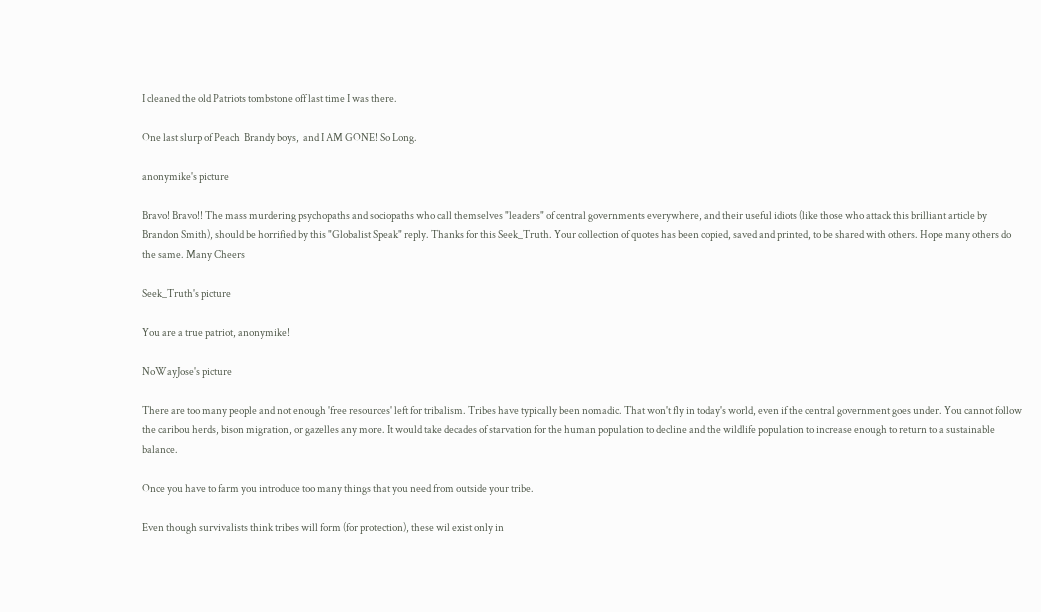I cleaned the old Patriots tombstone off last time I was there.

One last slurp of Peach  Brandy boys,  and I AM GONE! So Long.

anonymike's picture

Bravo! Bravo!! The mass murdering psychopaths and sociopaths who call themselves "leaders" of central governments everywhere, and their useful idiots (like those who attack this brilliant article by Brandon Smith), should be horrified by this "Globalist Speak" reply. Thanks for this Seek_Truth. Your collection of quotes has been copied, saved and printed, to be shared with others. Hope many others do the same. Many Cheers

Seek_Truth's picture

You are a true patriot, anonymike!

NoWayJose's picture

There are too many people and not enough 'free resources' left for tribalism. Tribes have typically been nomadic. That won't fly in today's world, even if the central government goes under. You cannot follow the caribou herds, bison migration, or gazelles any more. It would take decades of starvation for the human population to decline and the wildlife population to increase enough to return to a sustainable balance.

Once you have to farm you introduce too many things that you need from outside your tribe.

Even though survivalists think tribes will form (for protection), these wil exist only in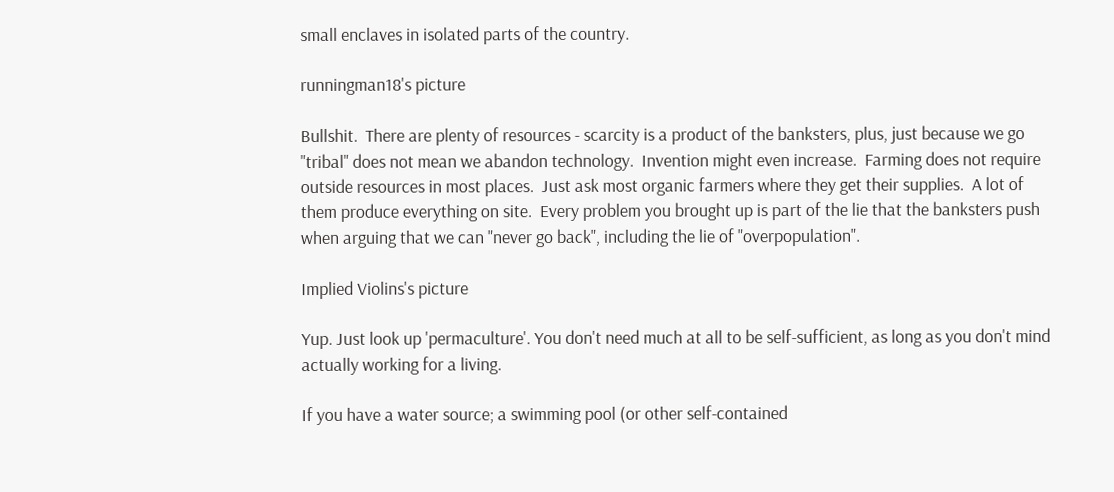small enclaves in isolated parts of the country.

runningman18's picture

Bullshit.  There are plenty of resources - scarcity is a product of the banksters, plus, just because we go "tribal" does not mean we abandon technology.  Invention might even increase.  Farming does not require outside resources in most places.  Just ask most organic farmers where they get their supplies.  A lot of them produce everything on site.  Every problem you brought up is part of the lie that the banksters push when arguing that we can "never go back", including the lie of "overpopulation".

Implied Violins's picture

Yup. Just look up 'permaculture'. You don't need much at all to be self-sufficient, as long as you don't mind actually working for a living.

If you have a water source; a swimming pool (or other self-contained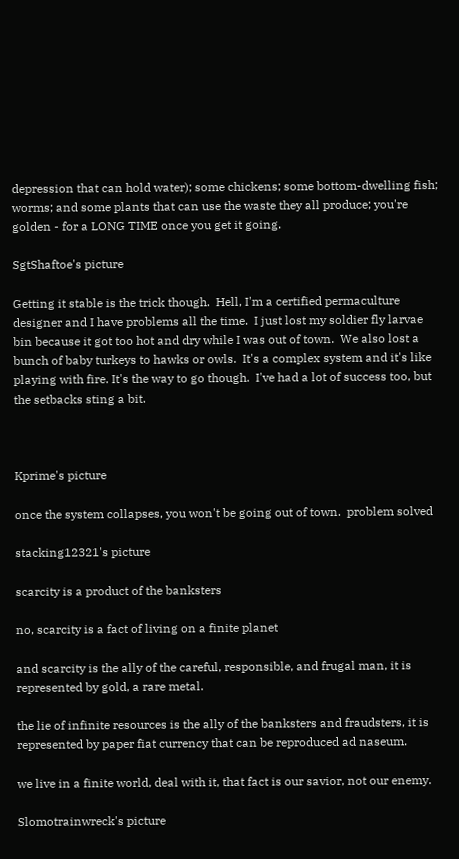depression that can hold water); some chickens; some bottom-dwelling fish; worms; and some plants that can use the waste they all produce; you're golden - for a LONG TIME once you get it going.

SgtShaftoe's picture

Getting it stable is the trick though.  Hell, I'm a certified permaculture designer and I have problems all the time.  I just lost my soldier fly larvae bin because it got too hot and dry while I was out of town.  We also lost a bunch of baby turkeys to hawks or owls.  It's a complex system and it's like playing with fire. It's the way to go though.  I've had a lot of success too, but the setbacks sting a bit.



Kprime's picture

once the system collapses, you won't be going out of town.  problem solved

stacking12321's picture

scarcity is a product of the banksters

no, scarcity is a fact of living on a finite planet

and scarcity is the ally of the careful, responsible, and frugal man, it is represented by gold, a rare metal.

the lie of infinite resources is the ally of the banksters and fraudsters, it is represented by paper fiat currency that can be reproduced ad naseum.

we live in a finite world, deal with it, that fact is our savior, not our enemy.

Slomotrainwreck's picture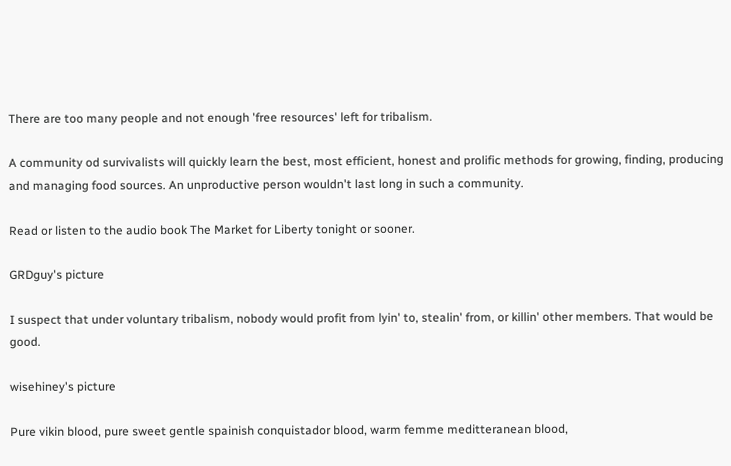There are too many people and not enough 'free resources' left for tribalism.

A community od survivalists will quickly learn the best, most efficient, honest and prolific methods for growing, finding, producing and managing food sources. An unproductive person wouldn't last long in such a community.

Read or listen to the audio book The Market for Liberty tonight or sooner.

GRDguy's picture

I suspect that under voluntary tribalism, nobody would profit from lyin' to, stealin' from, or killin' other members. That would be good.

wisehiney's picture

Pure vikin blood, pure sweet gentle spainish conquistador blood, warm femme meditteranean blood,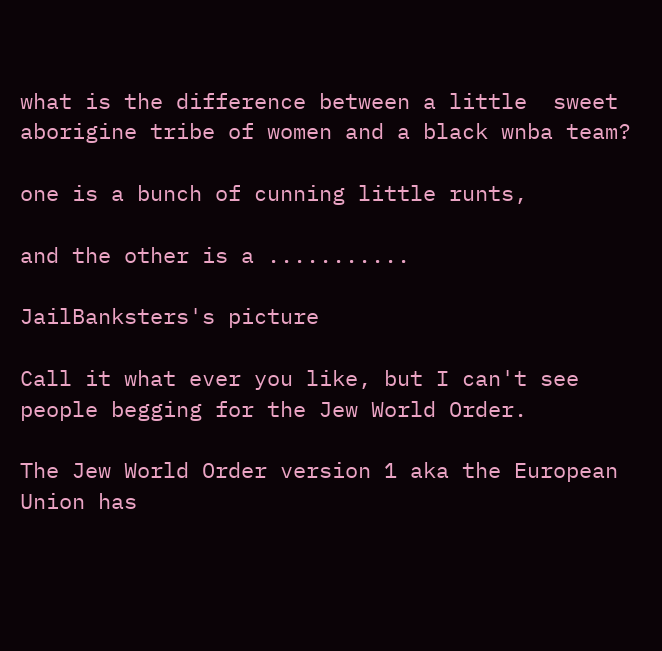what is the difference between a little  sweet aborigine tribe of women and a black wnba team?

one is a bunch of cunning little runts,

and the other is a ...........

JailBanksters's picture

Call it what ever you like, but I can't see people begging for the Jew World Order.

The Jew World Order version 1 aka the European Union has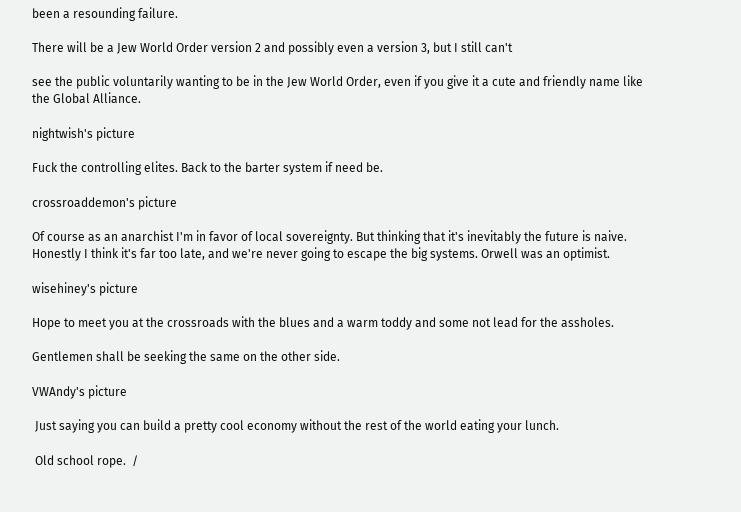been a resounding failure.

There will be a Jew World Order version 2 and possibly even a version 3, but I still can't

see the public voluntarily wanting to be in the Jew World Order, even if you give it a cute and friendly name like the Global Alliance.

nightwish's picture

Fuck the controlling elites. Back to the barter system if need be.

crossroaddemon's picture

Of course as an anarchist I'm in favor of local sovereignty. But thinking that it's inevitably the future is naive. Honestly I think it's far too late, and we're never going to escape the big systems. Orwell was an optimist.

wisehiney's picture

Hope to meet you at the crossroads with the blues and a warm toddy and some not lead for the assholes.

Gentlemen shall be seeking the same on the other side.

VWAndy's picture

 Just saying you can build a pretty cool economy without the rest of the world eating your lunch.

 Old school rope.  /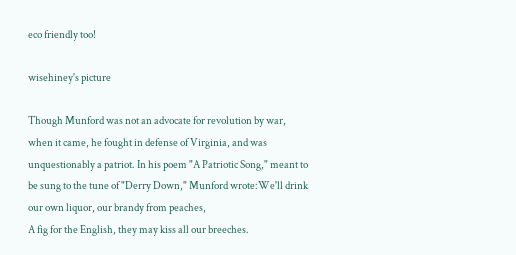eco friendly too!

wisehiney's picture

Though Munford was not an advocate for revolution by war, when it came, he fought in defense of Virginia, and was unquestionably a patriot. In his poem "A Patriotic Song," meant to be sung to the tune of "Derry Down," Munford wrote:We'll drink our own liquor, our brandy from peaches,
A fig for the English, they may kiss all our breeches.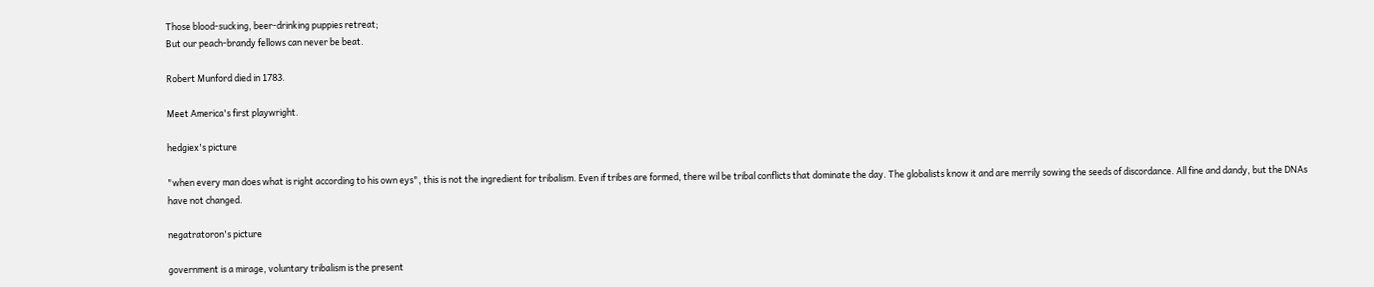Those blood-sucking, beer-drinking puppies retreat;
But our peach-brandy fellows can never be beat.

Robert Munford died in 1783.

Meet America's first playwright.

hedgiex's picture

"when every man does what is right according to his own eys", this is not the ingredient for tribalism. Even if tribes are formed, there wil be tribal conflicts that dominate the day. The globalists know it and are merrily sowing the seeds of discordance. All fine and dandy, but the DNAs have not changed.

negatratoron's picture

government is a mirage, voluntary tribalism is the present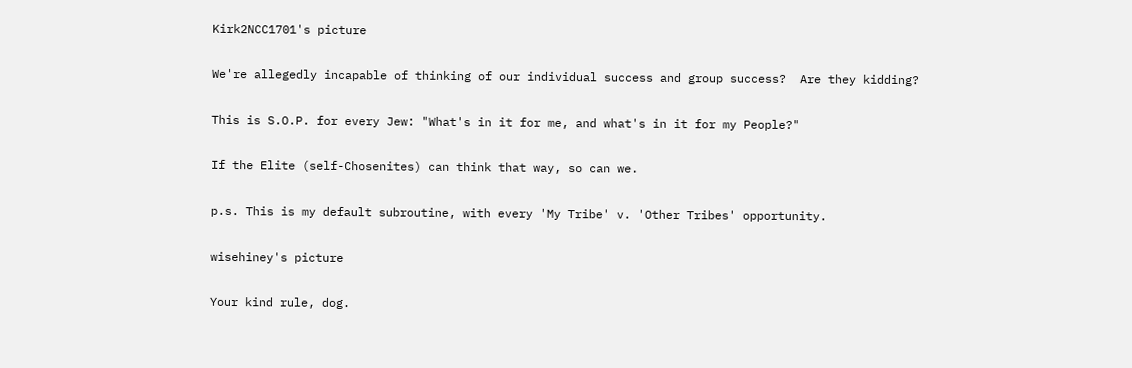Kirk2NCC1701's picture

We're allegedly incapable of thinking of our individual success and group success?  Are they kidding?

This is S.O.P. for every Jew: "What's in it for me, and what's in it for my People?"

If the Elite (self-Chosenites) can think that way, so can we.

p.s. This is my default subroutine, with every 'My Tribe' v. 'Other Tribes' opportunity.

wisehiney's picture

Your kind rule, dog.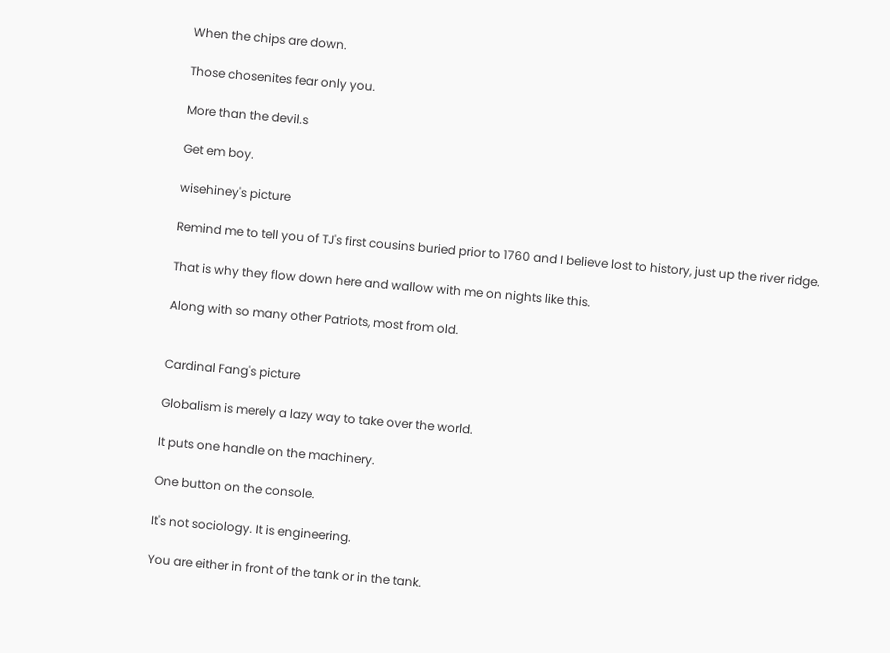When the chips are down.

Those chosenites fear only you.

More than the devil.s

Get em boy.

wisehiney's picture

Remind me to tell you of TJ's first cousins buried prior to 1760 and I believe lost to history, just up the river ridge.

That is why they flow down here and wallow with me on nights like this.

Along with so many other Patriots, most from old.


Cardinal Fang's picture

Globalism is merely a lazy way to take over the world.

It puts one handle on the machinery.

One button on the console.

It's not sociology. It is engineering.

You are either in front of the tank or in the tank.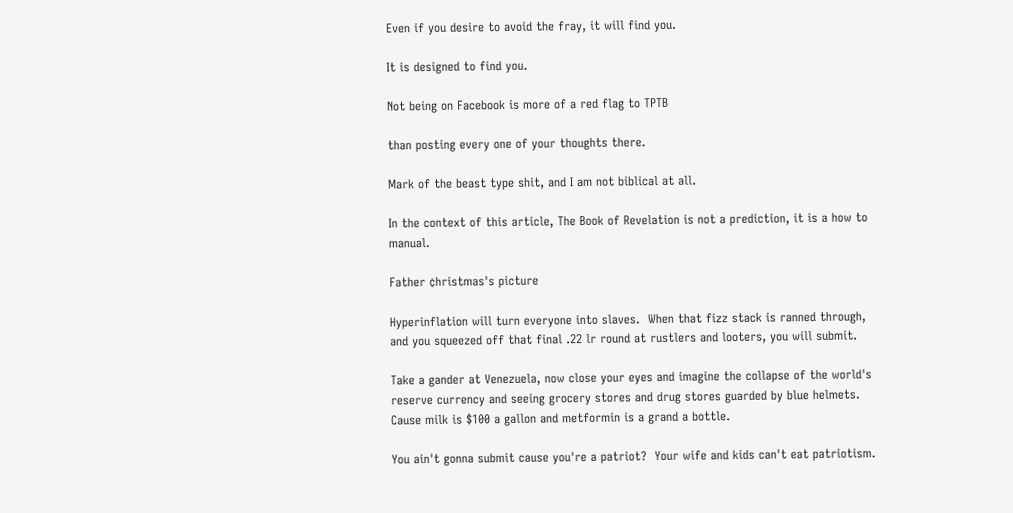Even if you desire to avoid the fray, it will find you.

It is designed to find you.

Not being on Facebook is more of a red flag to TPTB

than posting every one of your thoughts there.

Mark of the beast type shit, and I am not biblical at all.

In the context of this article, The Book of Revelation is not a prediction, it is a how to manual.

Father ¢hristmas's picture

Hyperinflation will turn everyone into slaves.  When that fizz stack is ranned through, and you squeezed off that final .22 lr round at rustlers and looters, you will submit.

Take a gander at Venezuela, now close your eyes and imagine the collapse of the world's reserve currency and seeing grocery stores and drug stores guarded by blue helmets.  Cause milk is $100 a gallon and metformin is a grand a bottle.

You ain't gonna submit cause you're a patriot?  Your wife and kids can't eat patriotism.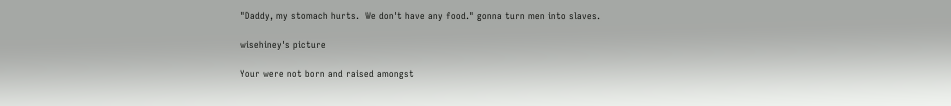"Daddy, my stomach hurts.  We don't have any food." gonna turn men into slaves.

wisehiney's picture

Your were not born and raised amongst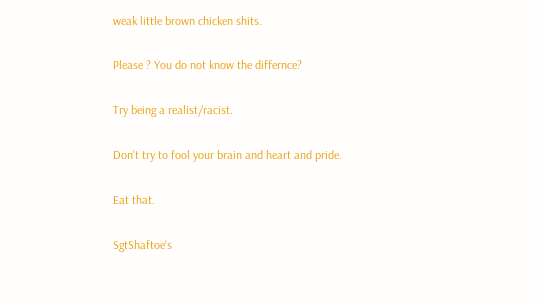weak little brown chicken shits.

Please ? You do not know the differnce?

Try being a realist/racist.

Don't try to fool your brain and heart and pride.

Eat that.

SgtShaftoe's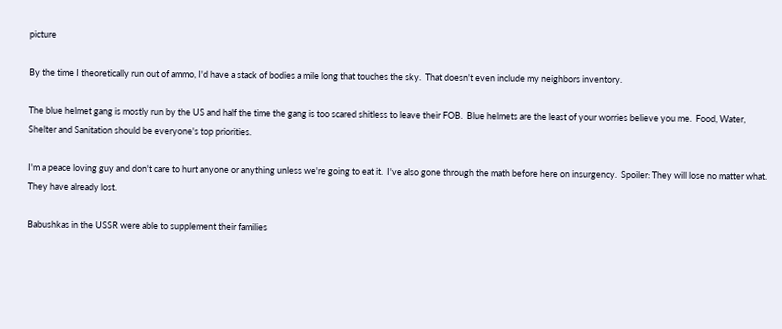picture

By the time I theoretically run out of ammo, I'd have a stack of bodies a mile long that touches the sky.  That doesn't even include my neighbors inventory.

The blue helmet gang is mostly run by the US and half the time the gang is too scared shitless to leave their FOB.  Blue helmets are the least of your worries believe you me.  Food, Water, Shelter and Sanitation should be everyone's top priorities.

I'm a peace loving guy and don't care to hurt anyone or anything unless we're going to eat it.  I've also gone through the math before here on insurgency.  Spoiler: They will lose no matter what.  They have already lost.

Babushkas in the USSR were able to supplement their families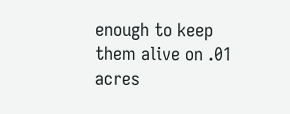enough to keep them alive on .01 acres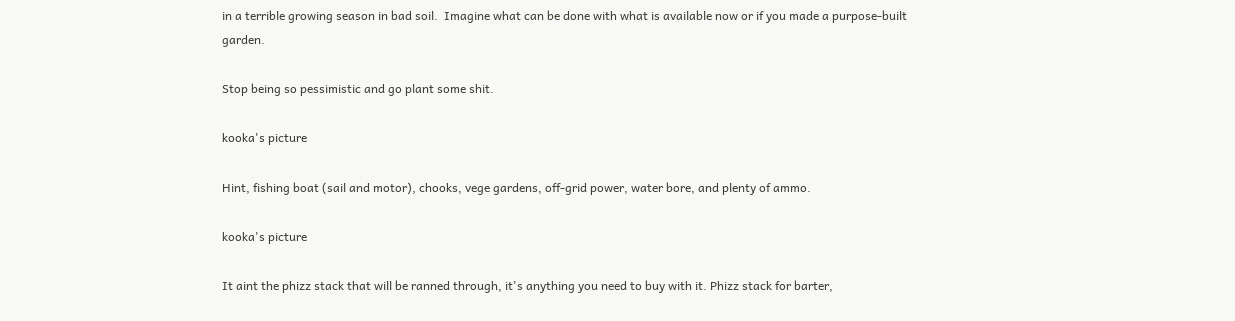in a terrible growing season in bad soil.  Imagine what can be done with what is available now or if you made a purpose-built garden.

Stop being so pessimistic and go plant some shit.

kooka's picture

Hint, fishing boat (sail and motor), chooks, vege gardens, off-grid power, water bore, and plenty of ammo.

kooka's picture

It aint the phizz stack that will be ranned through, it's anything you need to buy with it. Phizz stack for barter,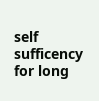self sufficency for long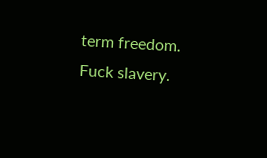term freedom. Fuck slavery.